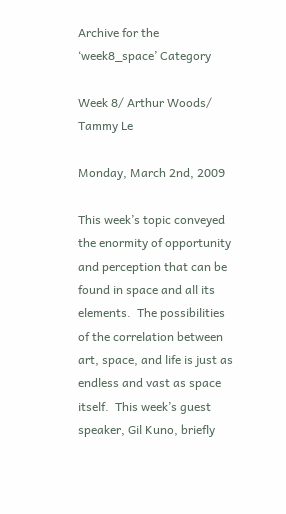Archive for the ‘week8_space’ Category

Week 8/ Arthur Woods/ Tammy Le

Monday, March 2nd, 2009

This week’s topic conveyed the enormity of opportunity and perception that can be found in space and all its elements.  The possibilities of the correlation between art, space, and life is just as endless and vast as space itself.  This week’s guest speaker, Gil Kuno, briefly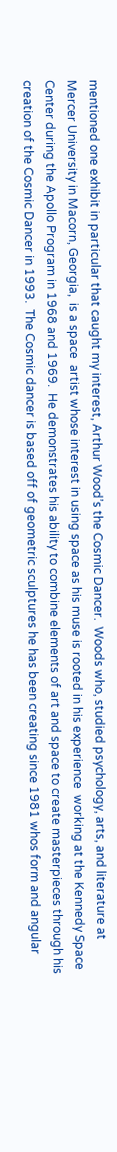mentioned one exhibit in particular that caught my interest, Arthur Wood’s the Cosmic Dancer.  Woods who, studied psychology, arts, and literature at Mercer University in Macorn, Georgia,  is a space  artist whose interest in using space as his muse is rooted in his experience  working at the Kennedy Space Center during the Apollo Program in 1968 and 1969.  He demonstrates his ability to combine elements of art and space to create masterpieces through his creation of the Cosmic Dancer in 1993.  The Cosmic dancer is based off of geometric sculptures he has been creating since 1981 whos form and angular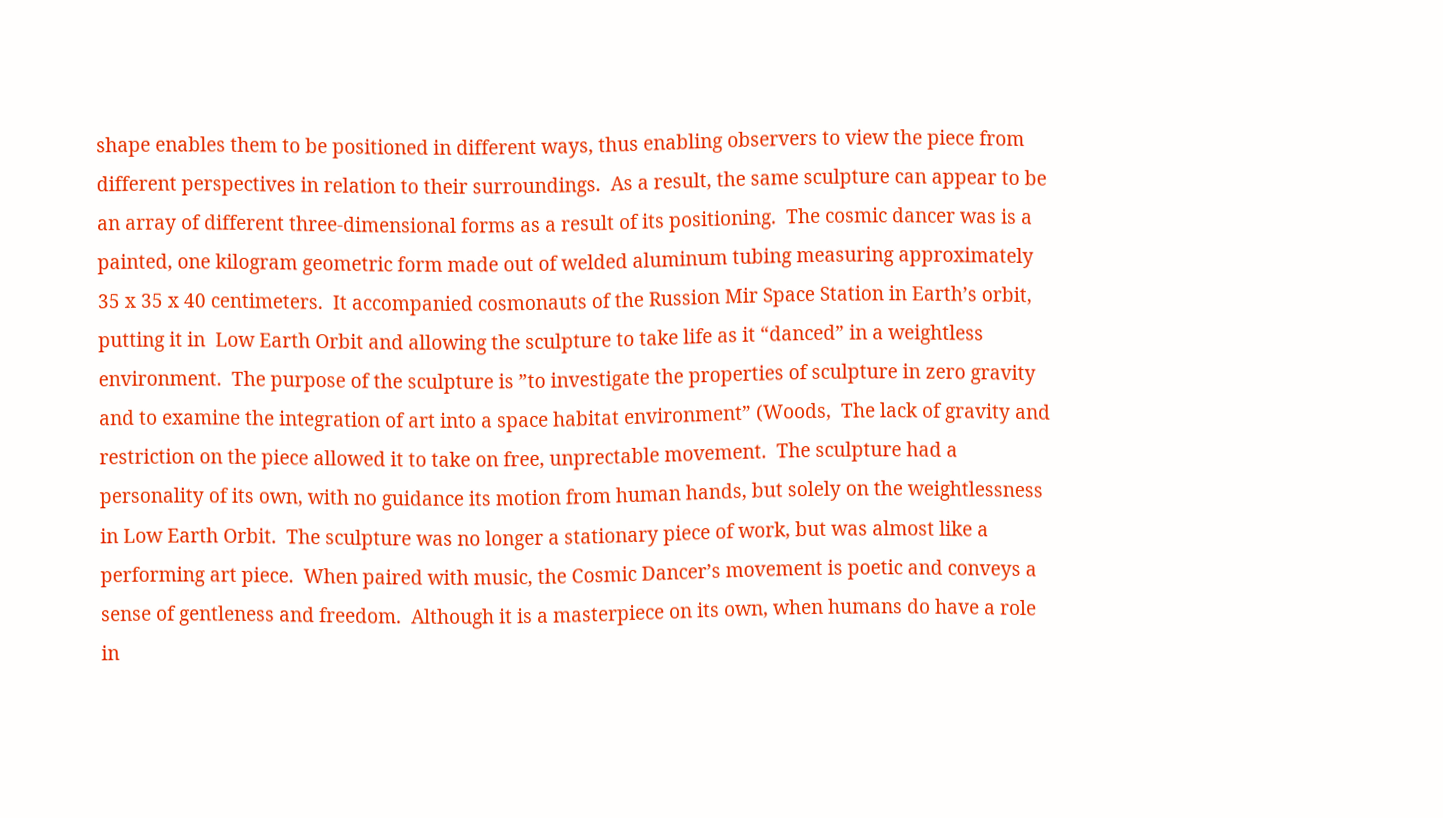shape enables them to be positioned in different ways, thus enabling observers to view the piece from different perspectives in relation to their surroundings.  As a result, the same sculpture can appear to be an array of different three-dimensional forms as a result of its positioning.  The cosmic dancer was is a painted, one kilogram geometric form made out of welded aluminum tubing measuring approximately 35 x 35 x 40 centimeters.  It accompanied cosmonauts of the Russion Mir Space Station in Earth’s orbit, putting it in  Low Earth Orbit and allowing the sculpture to take life as it “danced” in a weightless environment.  The purpose of the sculpture is ”to investigate the properties of sculpture in zero gravity and to examine the integration of art into a space habitat environment” (Woods,  The lack of gravity and restriction on the piece allowed it to take on free, unprectable movement.  The sculpture had a personality of its own, with no guidance its motion from human hands, but solely on the weightlessness in Low Earth Orbit.  The sculpture was no longer a stationary piece of work, but was almost like a performing art piece.  When paired with music, the Cosmic Dancer’s movement is poetic and conveys a sense of gentleness and freedom.  Although it is a masterpiece on its own, when humans do have a role in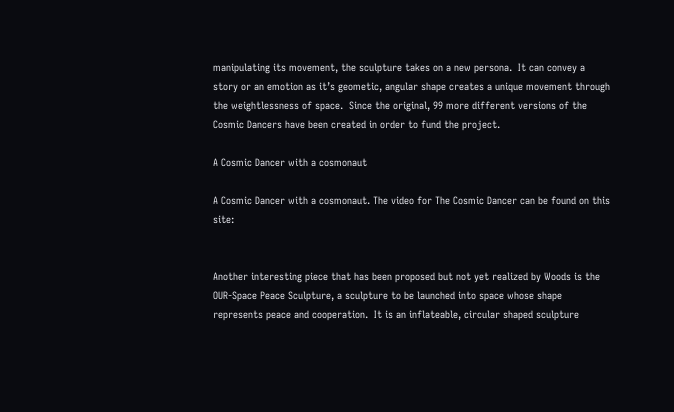manipulating its movement, the sculpture takes on a new persona.  It can convey a story or an emotion as it’s geometic, angular shape creates a unique movement through the weightlessness of space.  Since the original, 99 more different versions of the Cosmic Dancers have been created in order to fund the project.

A Cosmic Dancer with a cosmonaut

A Cosmic Dancer with a cosmonaut. The video for The Cosmic Dancer can be found on this site:


Another interesting piece that has been proposed but not yet realized by Woods is the OUR-Space Peace Sculpture, a sculpture to be launched into space whose shape represents peace and cooperation.  It is an inflateable, circular shaped sculpture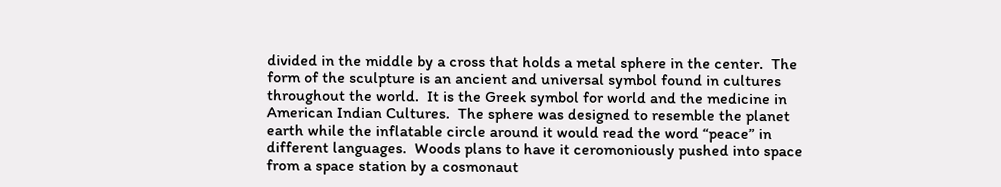divided in the middle by a cross that holds a metal sphere in the center.  The form of the sculpture is an ancient and universal symbol found in cultures throughout the world.  It is the Greek symbol for world and the medicine in American Indian Cultures.  The sphere was designed to resemble the planet earth while the inflatable circle around it would read the word “peace” in different languages.  Woods plans to have it ceromoniously pushed into space from a space station by a cosmonaut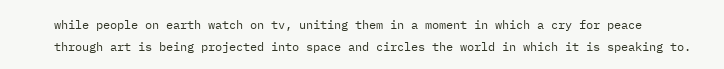while people on earth watch on tv, uniting them in a moment in which a cry for peace through art is being projected into space and circles the world in which it is speaking to.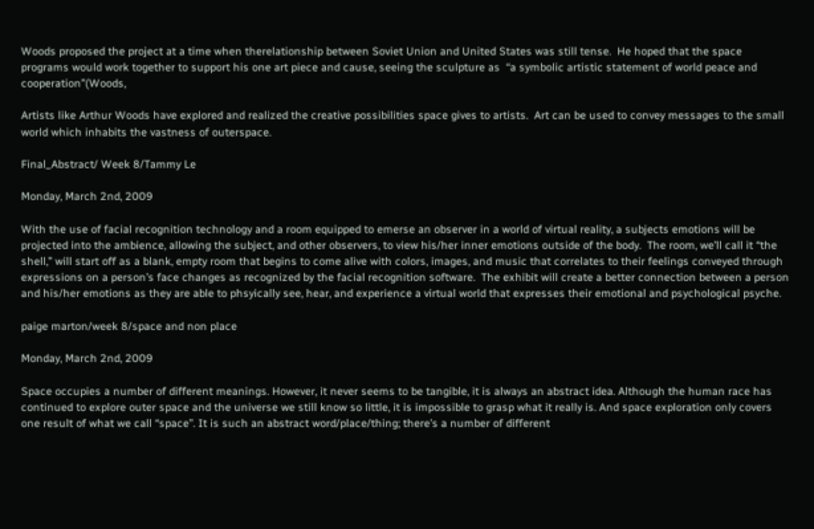Woods proposed the project at a time when therelationship between Soviet Union and United States was still tense.  He hoped that the space programs would work together to support his one art piece and cause, seeing the sculpture as  “a symbolic artistic statement of world peace and cooperation”(Woods,

Artists like Arthur Woods have explored and realized the creative possibilities space gives to artists.  Art can be used to convey messages to the small world which inhabits the vastness of outerspace.

Final_Abstract/ Week 8/Tammy Le

Monday, March 2nd, 2009

With the use of facial recognition technology and a room equipped to emerse an observer in a world of virtual reality, a subjects emotions will be projected into the ambience, allowing the subject, and other observers, to view his/her inner emotions outside of the body.  The room, we’ll call it “the shell,” will start off as a blank, empty room that begins to come alive with colors, images, and music that correlates to their feelings conveyed through expressions on a person’s face changes as recognized by the facial recognition software.  The exhibit will create a better connection between a person and his/her emotions as they are able to phsyically see, hear, and experience a virtual world that expresses their emotional and psychological psyche.

paige marton/week 8/space and non place

Monday, March 2nd, 2009

Space occupies a number of different meanings. However, it never seems to be tangible, it is always an abstract idea. Although the human race has continued to explore outer space and the universe we still know so little, it is impossible to grasp what it really is. And space exploration only covers one result of what we call “space”. It is such an abstract word/place/thing; there’s a number of different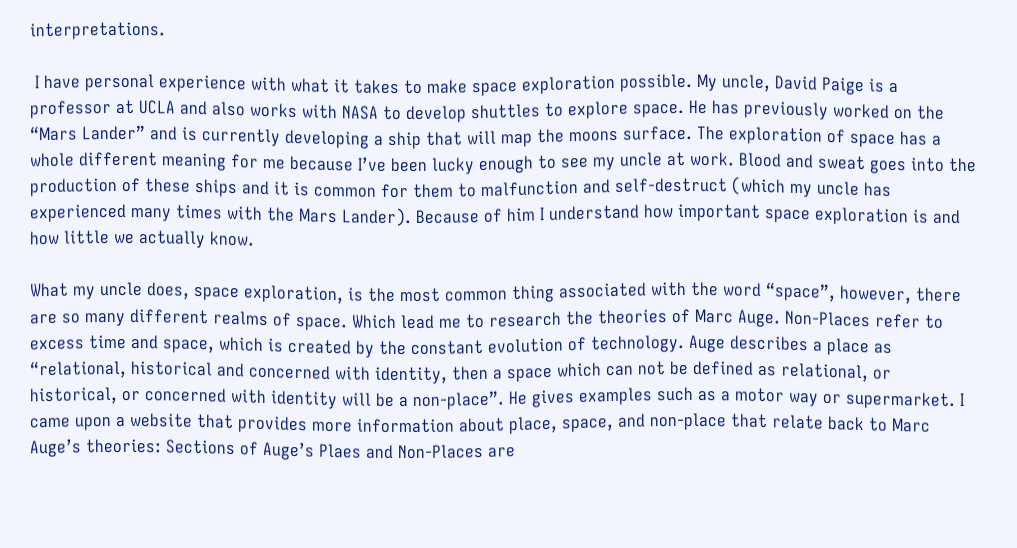interpretations.

 I have personal experience with what it takes to make space exploration possible. My uncle, David Paige is a professor at UCLA and also works with NASA to develop shuttles to explore space. He has previously worked on the “Mars Lander” and is currently developing a ship that will map the moons surface. The exploration of space has a whole different meaning for me because I’ve been lucky enough to see my uncle at work. Blood and sweat goes into the production of these ships and it is common for them to malfunction and self-destruct (which my uncle has experienced many times with the Mars Lander). Because of him I understand how important space exploration is and how little we actually know.

What my uncle does, space exploration, is the most common thing associated with the word “space”, however, there are so many different realms of space. Which lead me to research the theories of Marc Auge. Non-Places refer to excess time and space, which is created by the constant evolution of technology. Auge describes a place as “relational, historical and concerned with identity, then a space which can not be defined as relational, or historical, or concerned with identity will be a non-place”. He gives examples such as a motor way or supermarket. I came upon a website that provides more information about place, space, and non-place that relate back to Marc Auge’s theories: Sections of Auge’s Plaes and Non-Places are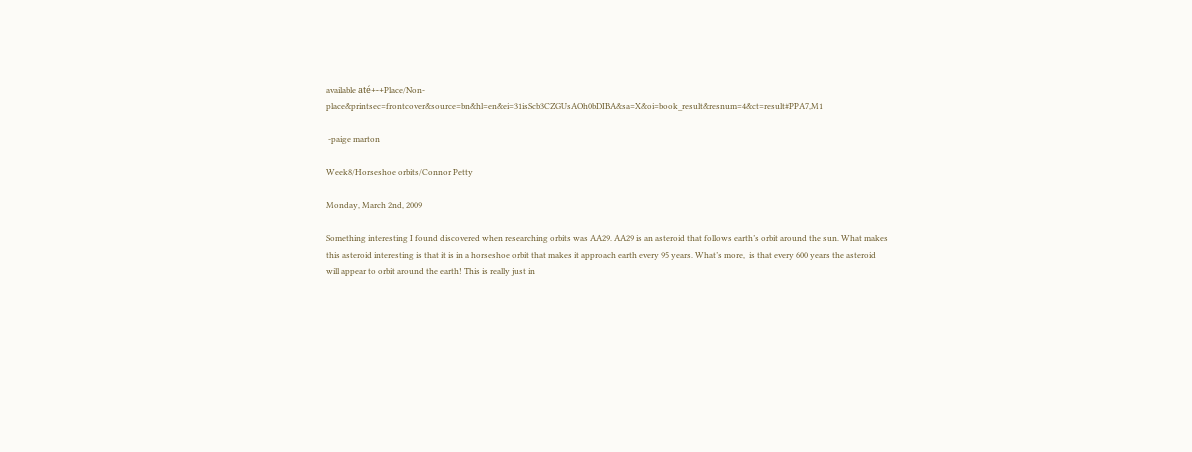available até+-+Place/Non-place&printsec=frontcover&source=bn&hl=en&ei=31isScb3CZGUsAOh0bDIBA&sa=X&oi=book_result&resnum=4&ct=result#PPA7,M1

 -paige marton

Week8/Horseshoe orbits/Connor Petty

Monday, March 2nd, 2009

Something interesting I found discovered when researching orbits was AA29. AA29 is an asteroid that follows earth’s orbit around the sun. What makes this asteroid interesting is that it is in a horseshoe orbit that makes it approach earth every 95 years. What’s more,  is that every 600 years the asteroid will appear to orbit around the earth! This is really just in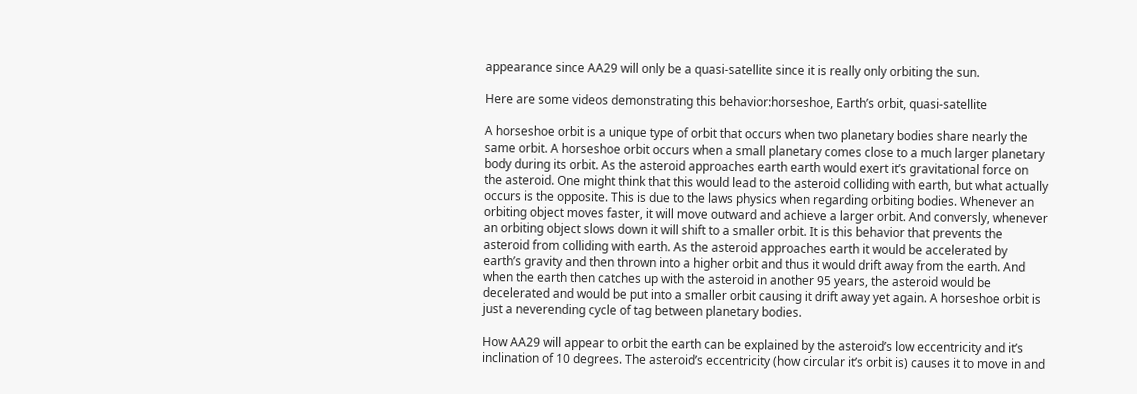appearance since AA29 will only be a quasi-satellite since it is really only orbiting the sun.

Here are some videos demonstrating this behavior:horseshoe, Earth’s orbit, quasi-satellite

A horseshoe orbit is a unique type of orbit that occurs when two planetary bodies share nearly the same orbit. A horseshoe orbit occurs when a small planetary comes close to a much larger planetary body during its orbit. As the asteroid approaches earth earth would exert it’s gravitational force on the asteroid. One might think that this would lead to the asteroid colliding with earth, but what actually occurs is the opposite. This is due to the laws physics when regarding orbiting bodies. Whenever an orbiting object moves faster, it will move outward and achieve a larger orbit. And conversly, whenever an orbiting object slows down it will shift to a smaller orbit. It is this behavior that prevents the asteroid from colliding with earth. As the asteroid approaches earth it would be accelerated by earth’s gravity and then thrown into a higher orbit and thus it would drift away from the earth. And when the earth then catches up with the asteroid in another 95 years, the asteroid would be decelerated and would be put into a smaller orbit causing it drift away yet again. A horseshoe orbit is just a neverending cycle of tag between planetary bodies.

How AA29 will appear to orbit the earth can be explained by the asteroid’s low eccentricity and it’s inclination of 10 degrees. The asteroid’s eccentricity (how circular it’s orbit is) causes it to move in and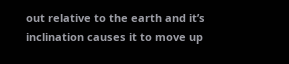out relative to the earth and it’s inclination causes it to move up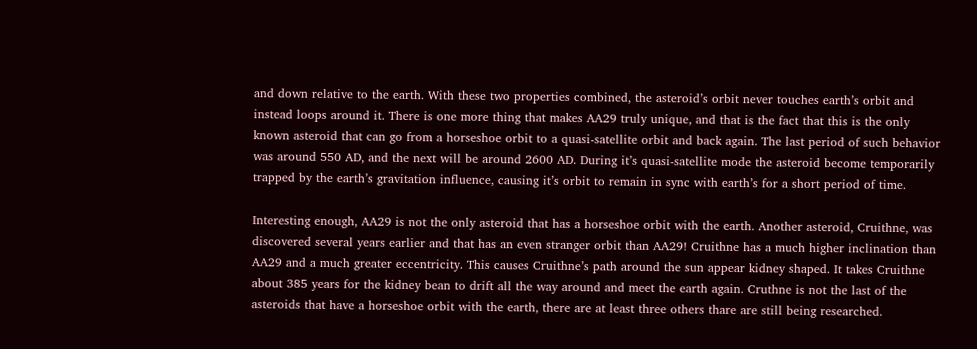and down relative to the earth. With these two properties combined, the asteroid’s orbit never touches earth’s orbit and instead loops around it. There is one more thing that makes AA29 truly unique, and that is the fact that this is the only known asteroid that can go from a horseshoe orbit to a quasi-satellite orbit and back again. The last period of such behavior was around 550 AD, and the next will be around 2600 AD. During it’s quasi-satellite mode the asteroid become temporarily trapped by the earth’s gravitation influence, causing it’s orbit to remain in sync with earth’s for a short period of time.

Interesting enough, AA29 is not the only asteroid that has a horseshoe orbit with the earth. Another asteroid, Cruithne, was discovered several years earlier and that has an even stranger orbit than AA29! Cruithne has a much higher inclination than AA29 and a much greater eccentricity. This causes Cruithne’s path around the sun appear kidney shaped. It takes Cruithne about 385 years for the kidney bean to drift all the way around and meet the earth again. Cruthne is not the last of the asteroids that have a horseshoe orbit with the earth, there are at least three others thare are still being researched.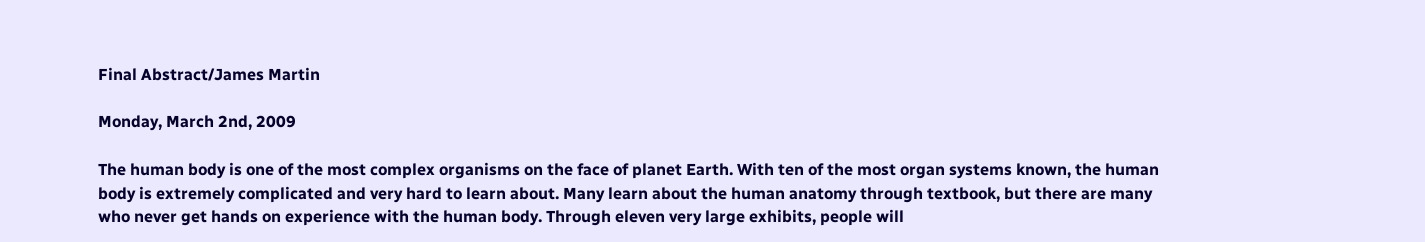Final Abstract/James Martin

Monday, March 2nd, 2009

The human body is one of the most complex organisms on the face of planet Earth. With ten of the most organ systems known, the human body is extremely complicated and very hard to learn about. Many learn about the human anatomy through textbook, but there are many who never get hands on experience with the human body. Through eleven very large exhibits, people will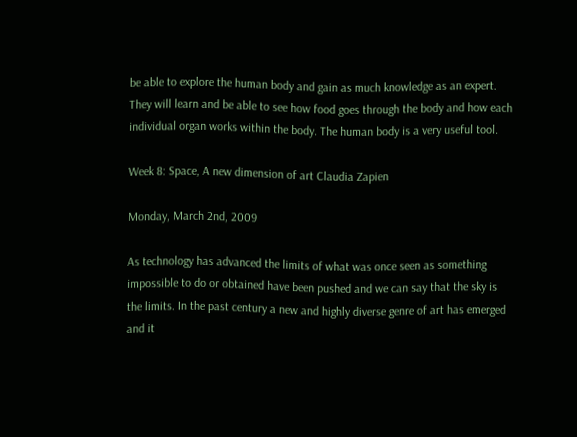be able to explore the human body and gain as much knowledge as an expert. They will learn and be able to see how food goes through the body and how each individual organ works within the body. The human body is a very useful tool.

Week 8: Space, A new dimension of art Claudia Zapien

Monday, March 2nd, 2009

As technology has advanced the limits of what was once seen as something impossible to do or obtained have been pushed and we can say that the sky is the limits. In the past century a new and highly diverse genre of art has emerged and it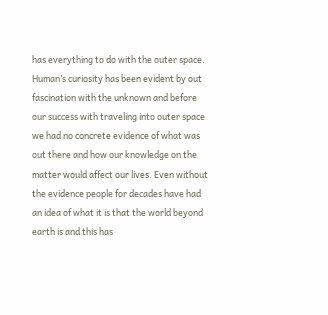has everything to do with the outer space. Human’s curiosity has been evident by out fascination with the unknown and before our success with traveling into outer space we had no concrete evidence of what was out there and how our knowledge on the matter would affect our lives. Even without the evidence people for decades have had an idea of what it is that the world beyond earth is and this has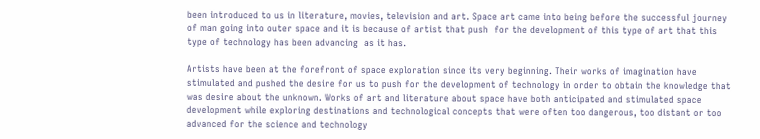been introduced to us in literature, movies, television and art. Space art came into being before the successful journey of man going into outer space and it is because of artist that push  for the development of this type of art that this type of technology has been advancing  as it has.

Artists have been at the forefront of space exploration since its very beginning. Their works of imagination have stimulated and pushed the desire for us to push for the development of technology in order to obtain the knowledge that was desire about the unknown. Works of art and literature about space have both anticipated and stimulated space development while exploring destinations and technological concepts that were often too dangerous, too distant or too advanced for the science and technology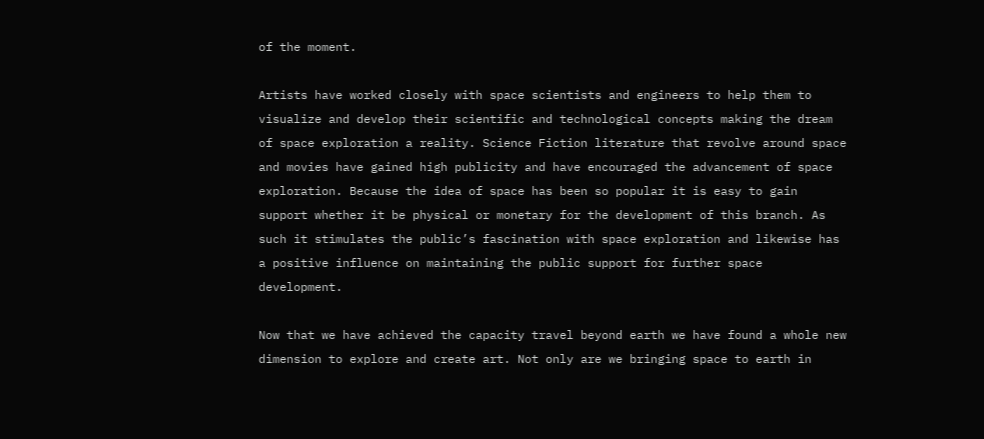of the moment.

Artists have worked closely with space scientists and engineers to help them to visualize and develop their scientific and technological concepts making the dream of space exploration a reality. Science Fiction literature that revolve around space and movies have gained high publicity and have encouraged the advancement of space exploration. Because the idea of space has been so popular it is easy to gain support whether it be physical or monetary for the development of this branch. As such it stimulates the public’s fascination with space exploration and likewise has a positive influence on maintaining the public support for further space development.

Now that we have achieved the capacity travel beyond earth we have found a whole new dimension to explore and create art. Not only are we bringing space to earth in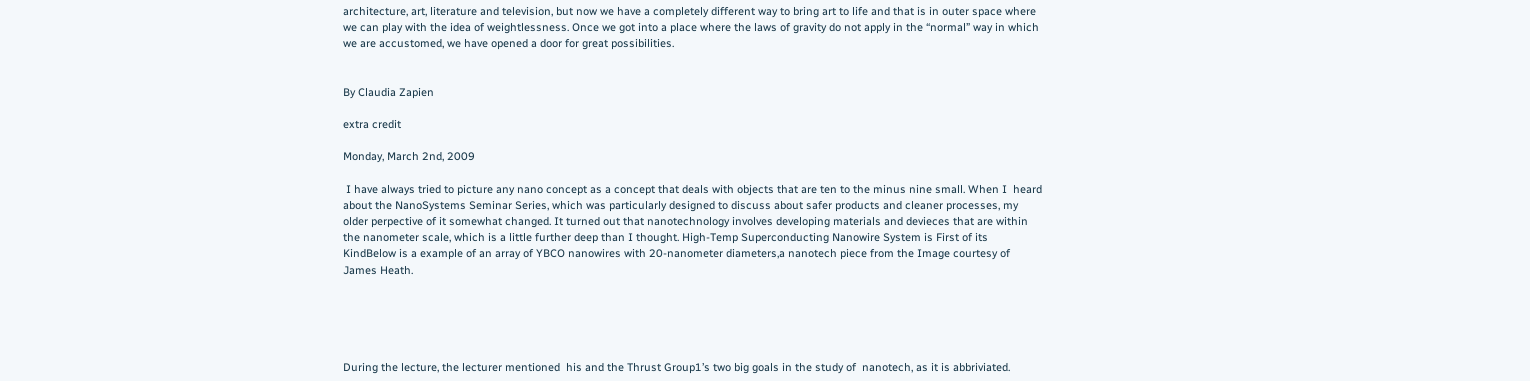architecture, art, literature and television, but now we have a completely different way to bring art to life and that is in outer space where we can play with the idea of weightlessness. Once we got into a place where the laws of gravity do not apply in the “normal” way in which we are accustomed, we have opened a door for great possibilities.


By Claudia Zapien

extra credit

Monday, March 2nd, 2009

 I have always tried to picture any nano concept as a concept that deals with objects that are ten to the minus nine small. When I  heard about the NanoSystems Seminar Series, which was particularly designed to discuss about safer products and cleaner processes, my older perpective of it somewhat changed. It turned out that nanotechnology involves developing materials and devieces that are within the nanometer scale, which is a little further deep than I thought. High-Temp Superconducting Nanowire System is First of its KindBelow is a example of an array of YBCO nanowires with 20-nanometer diameters,a nanotech piece from the Image courtesy of James Heath.





During the lecture, the lecturer mentioned  his and the Thrust Group1’s two big goals in the study of  nanotech, as it is abbriviated.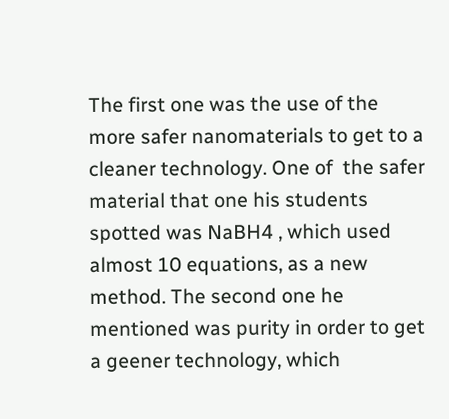The first one was the use of the more safer nanomaterials to get to a cleaner technology. One of  the safer material that one his students spotted was NaBH4 , which used almost 10 equations, as a new method. The second one he mentioned was purity in order to get a geener technology, which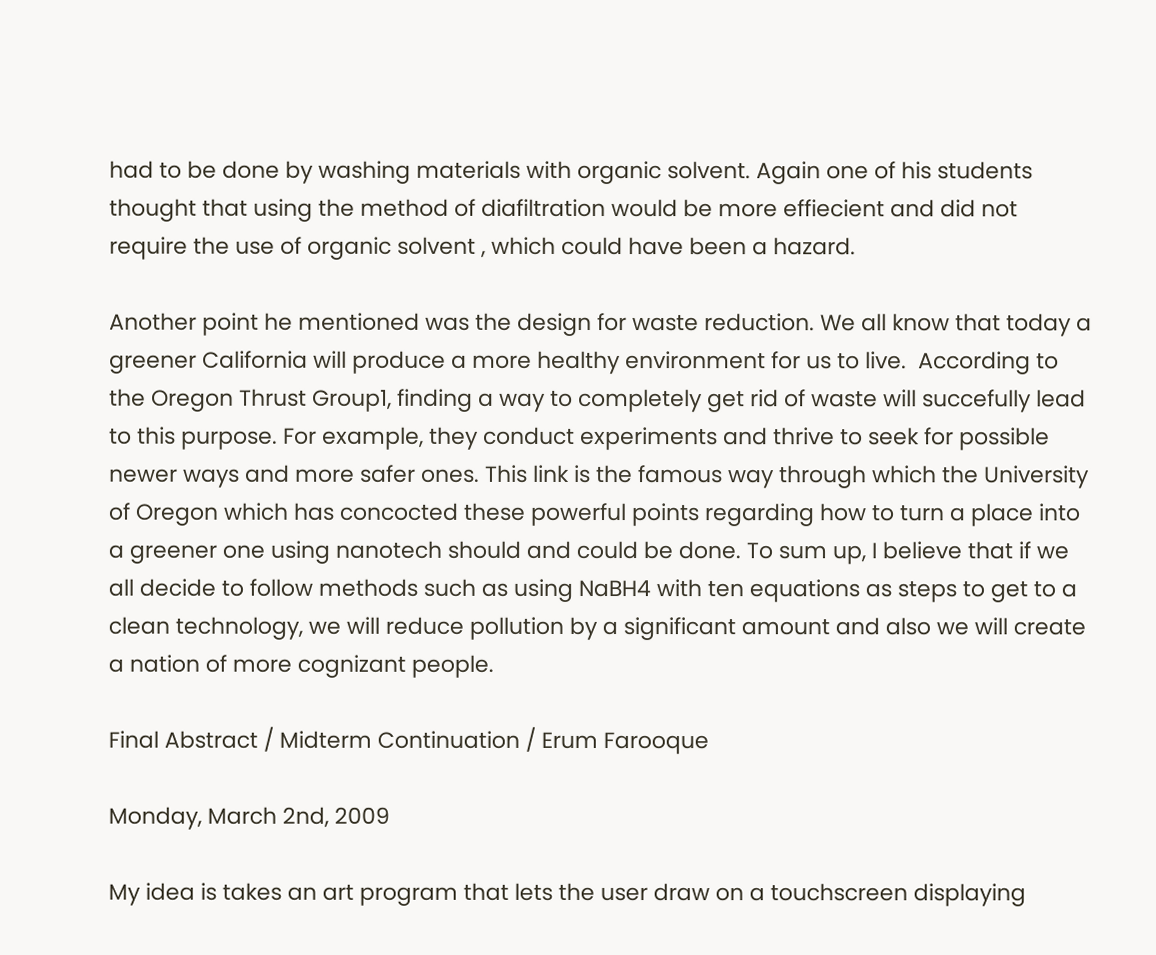had to be done by washing materials with organic solvent. Again one of his students thought that using the method of diafiltration would be more effiecient and did not require the use of organic solvent , which could have been a hazard.

Another point he mentioned was the design for waste reduction. We all know that today a greener California will produce a more healthy environment for us to live.  According to the Oregon Thrust Group1, finding a way to completely get rid of waste will succefully lead to this purpose. For example, they conduct experiments and thrive to seek for possible newer ways and more safer ones. This link is the famous way through which the University of Oregon which has concocted these powerful points regarding how to turn a place into a greener one using nanotech should and could be done. To sum up, I believe that if we all decide to follow methods such as using NaBH4 with ten equations as steps to get to a clean technology, we will reduce pollution by a significant amount and also we will create a nation of more cognizant people.

Final Abstract / Midterm Continuation / Erum Farooque

Monday, March 2nd, 2009

My idea is takes an art program that lets the user draw on a touchscreen displaying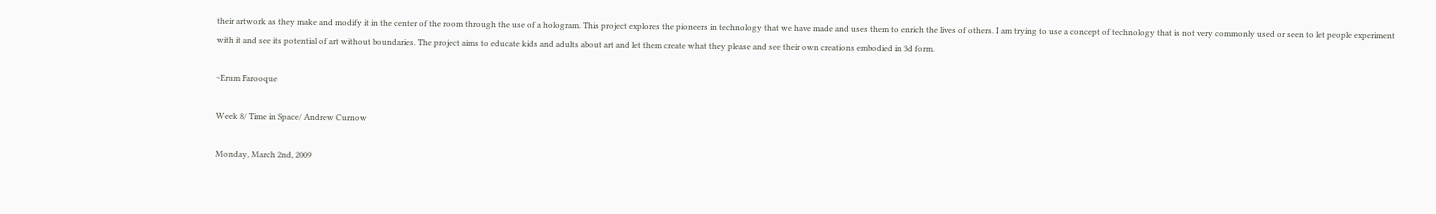their artwork as they make and modify it in the center of the room through the use of a hologram. This project explores the pioneers in technology that we have made and uses them to enrich the lives of others. I am trying to use a concept of technology that is not very commonly used or seen to let people experiment with it and see its potential of art without boundaries. The project aims to educate kids and adults about art and let them create what they please and see their own creations embodied in 3d form.

~Erum Farooque

Week 8/ Time in Space/ Andrew Curnow

Monday, March 2nd, 2009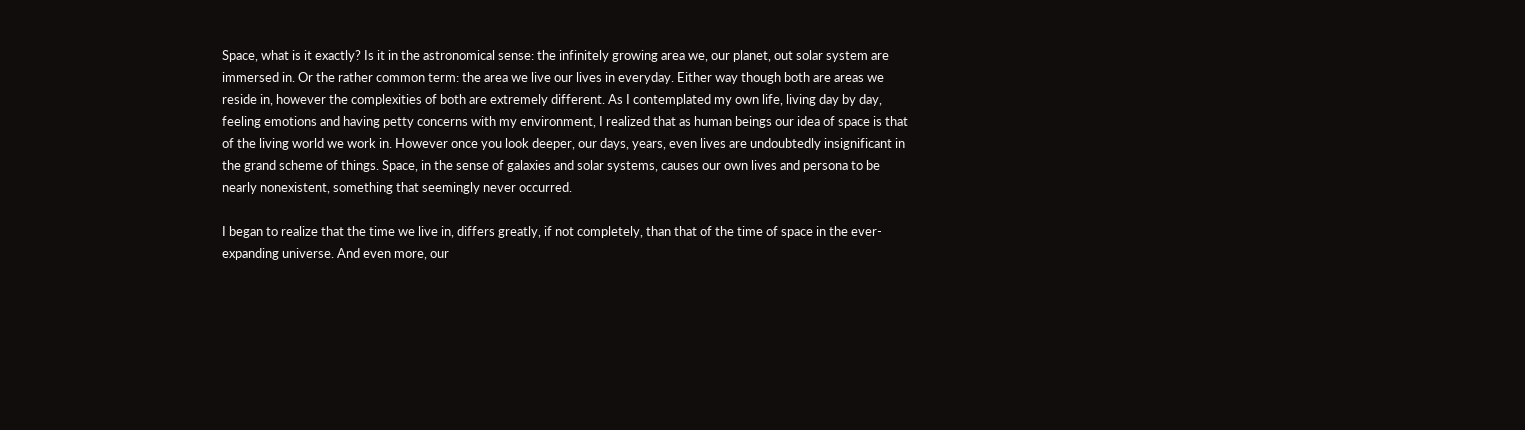Space, what is it exactly? Is it in the astronomical sense: the infinitely growing area we, our planet, out solar system are immersed in. Or the rather common term: the area we live our lives in everyday. Either way though both are areas we reside in, however the complexities of both are extremely different. As I contemplated my own life, living day by day, feeling emotions and having petty concerns with my environment, I realized that as human beings our idea of space is that of the living world we work in. However once you look deeper, our days, years, even lives are undoubtedly insignificant in the grand scheme of things. Space, in the sense of galaxies and solar systems, causes our own lives and persona to be nearly nonexistent, something that seemingly never occurred.

I began to realize that the time we live in, differs greatly, if not completely, than that of the time of space in the ever-expanding universe. And even more, our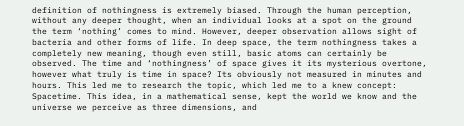definition of nothingness is extremely biased. Through the human perception, without any deeper thought, when an individual looks at a spot on the ground the term ‘nothing’ comes to mind. However, deeper observation allows sight of bacteria and other forms of life. In deep space, the term nothingness takes a completely new meaning, though even still, basic atoms can certainly be observed. The time and ‘nothingness’ of space gives it its mysterious overtone, however what truly is time in space? Its obviously not measured in minutes and hours. This led me to research the topic, which led me to a knew concept: Spacetime. This idea, in a mathematical sense, kept the world we know and the universe we perceive as three dimensions, and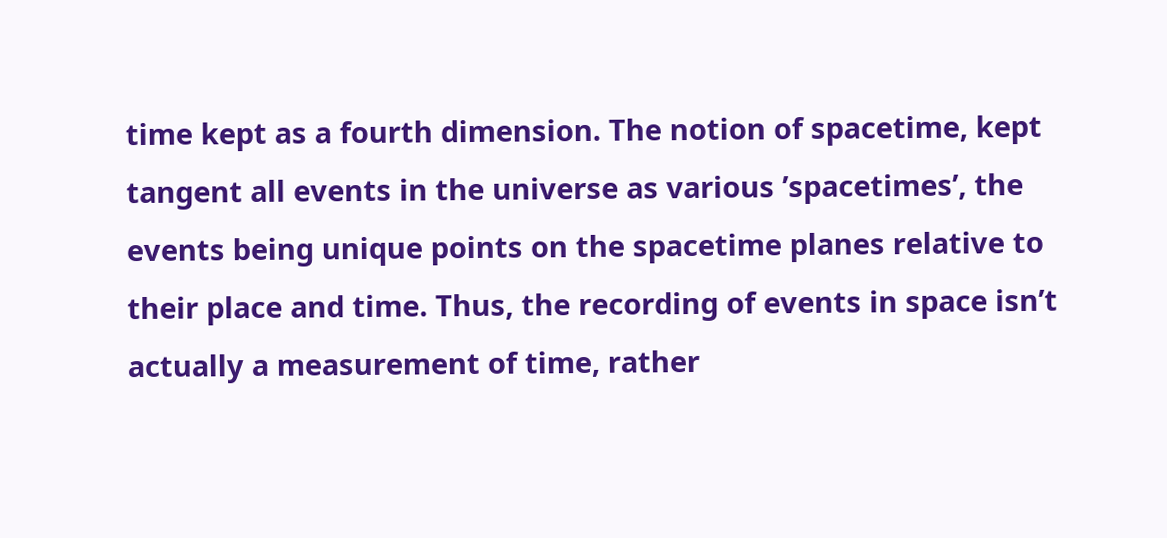time kept as a fourth dimension. The notion of spacetime, kept tangent all events in the universe as various ’spacetimes’, the events being unique points on the spacetime planes relative to their place and time. Thus, the recording of events in space isn’t actually a measurement of time, rather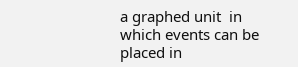a graphed unit  in which events can be placed in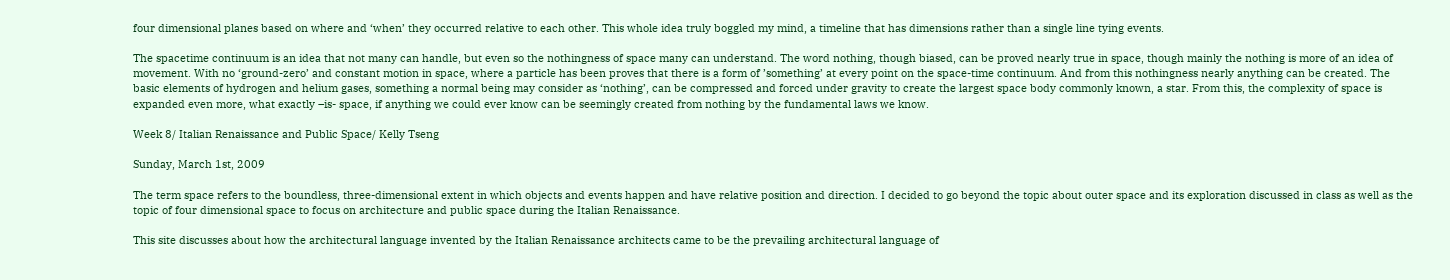four dimensional planes based on where and ‘when’ they occurred relative to each other. This whole idea truly boggled my mind, a timeline that has dimensions rather than a single line tying events.

The spacetime continuum is an idea that not many can handle, but even so the nothingness of space many can understand. The word nothing, though biased, can be proved nearly true in space, though mainly the nothing is more of an idea of movement. With no ‘ground-zero’ and constant motion in space, where a particle has been proves that there is a form of ’something’ at every point on the space-time continuum. And from this nothingness nearly anything can be created. The basic elements of hydrogen and helium gases, something a normal being may consider as ‘nothing’, can be compressed and forced under gravity to create the largest space body commonly known, a star. From this, the complexity of space is expanded even more, what exactly –is- space, if anything we could ever know can be seemingly created from nothing by the fundamental laws we know.

Week 8/ Italian Renaissance and Public Space/ Kelly Tseng

Sunday, March 1st, 2009

The term space refers to the boundless, three-dimensional extent in which objects and events happen and have relative position and direction. I decided to go beyond the topic about outer space and its exploration discussed in class as well as the topic of four dimensional space to focus on architecture and public space during the Italian Renaissance.

This site discusses about how the architectural language invented by the Italian Renaissance architects came to be the prevailing architectural language of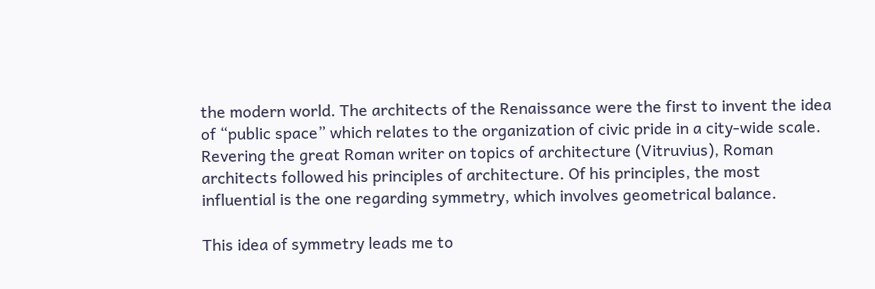the modern world. The architects of the Renaissance were the first to invent the idea of “public space” which relates to the organization of civic pride in a city-wide scale. Revering the great Roman writer on topics of architecture (Vitruvius), Roman architects followed his principles of architecture. Of his principles, the most influential is the one regarding symmetry, which involves geometrical balance.

This idea of symmetry leads me to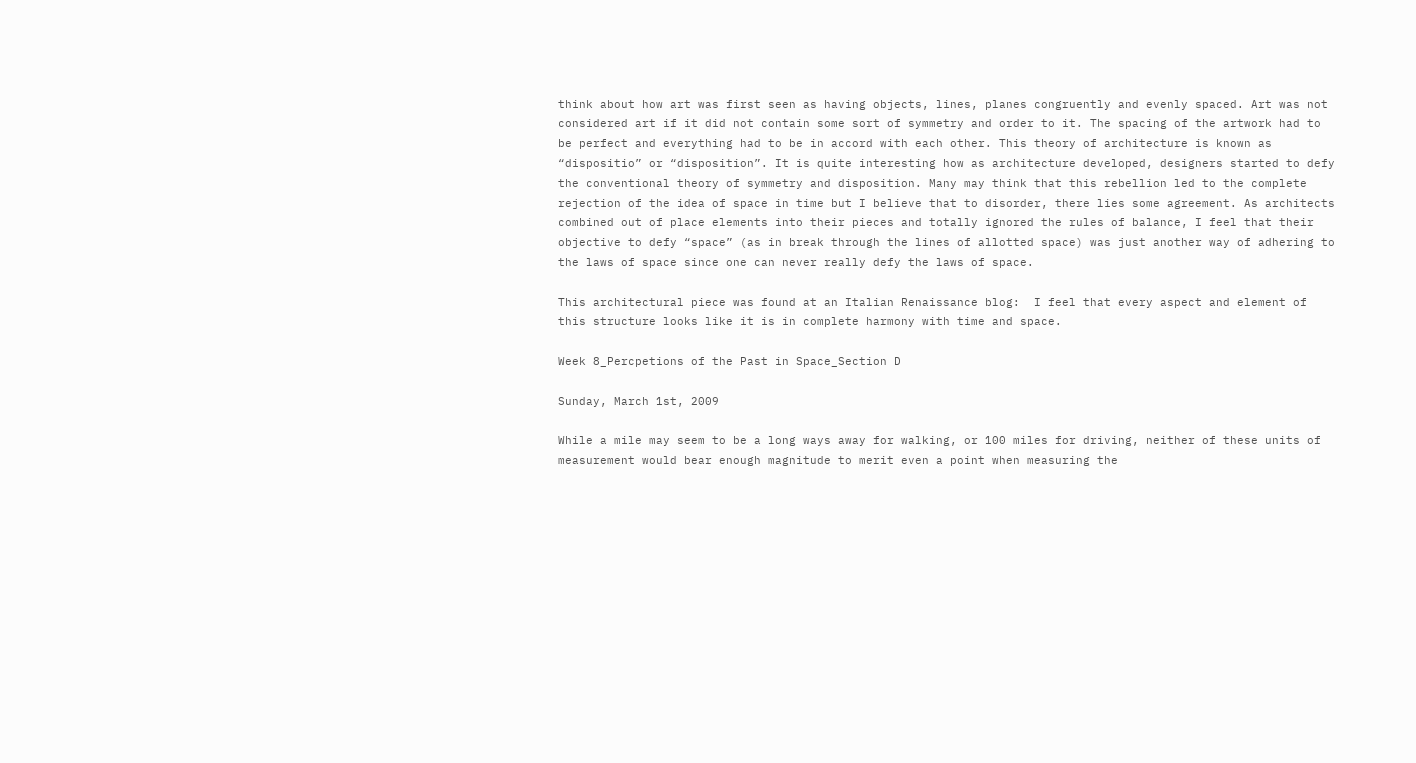think about how art was first seen as having objects, lines, planes congruently and evenly spaced. Art was not considered art if it did not contain some sort of symmetry and order to it. The spacing of the artwork had to be perfect and everything had to be in accord with each other. This theory of architecture is known as “dispositio” or “disposition”. It is quite interesting how as architecture developed, designers started to defy the conventional theory of symmetry and disposition. Many may think that this rebellion led to the complete rejection of the idea of space in time but I believe that to disorder, there lies some agreement. As architects combined out of place elements into their pieces and totally ignored the rules of balance, I feel that their objective to defy “space” (as in break through the lines of allotted space) was just another way of adhering to the laws of space since one can never really defy the laws of space.

This architectural piece was found at an Italian Renaissance blog:  I feel that every aspect and element of this structure looks like it is in complete harmony with time and space.

Week 8_Percpetions of the Past in Space_Section D

Sunday, March 1st, 2009

While a mile may seem to be a long ways away for walking, or 100 miles for driving, neither of these units of measurement would bear enough magnitude to merit even a point when measuring the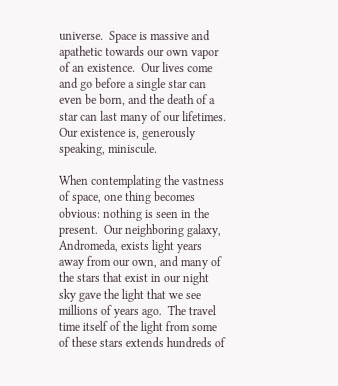universe.  Space is massive and apathetic towards our own vapor of an existence.  Our lives come and go before a single star can even be born, and the death of a star can last many of our lifetimes.  Our existence is, generously speaking, miniscule.

When contemplating the vastness of space, one thing becomes obvious: nothing is seen in the present.  Our neighboring galaxy, Andromeda, exists light years away from our own, and many of the stars that exist in our night sky gave the light that we see millions of years ago.  The travel time itself of the light from some of these stars extends hundreds of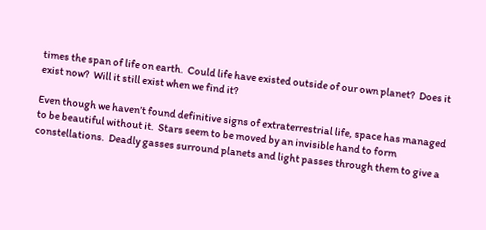times the span of life on earth.  Could life have existed outside of our own planet?  Does it exist now?  Will it still exist when we find it?

Even though we haven’t found definitive signs of extraterrestrial life, space has managed to be beautiful without it.  Stars seem to be moved by an invisible hand to form constellations.  Deadly gasses surround planets and light passes through them to give a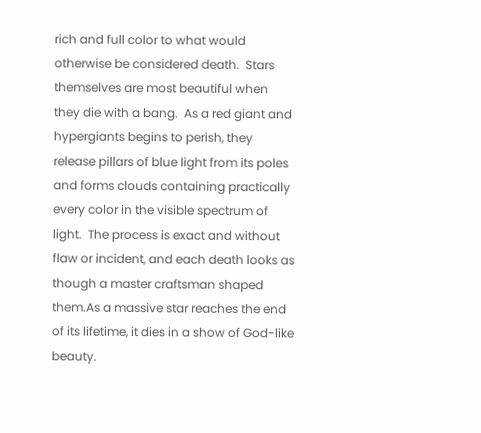rich and full color to what would otherwise be considered death.  Stars themselves are most beautiful when they die with a bang.  As a red giant and hypergiants begins to perish, they release pillars of blue light from its poles and forms clouds containing practically every color in the visible spectrum of light.  The process is exact and without flaw or incident, and each death looks as though a master craftsman shaped them.As a massive star reaches the end of its lifetime, it dies in a show of God-like beauty.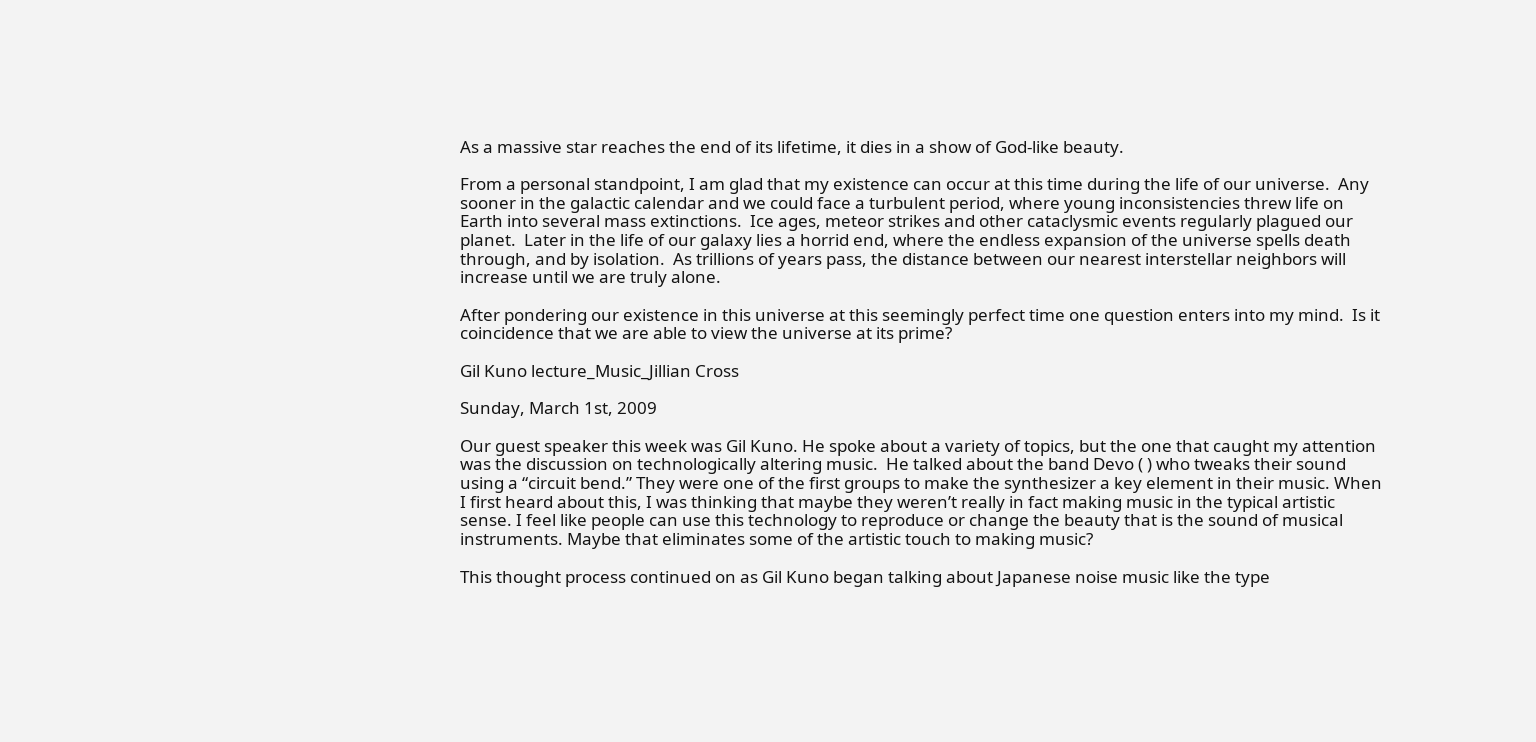As a massive star reaches the end of its lifetime, it dies in a show of God-like beauty.

From a personal standpoint, I am glad that my existence can occur at this time during the life of our universe.  Any sooner in the galactic calendar and we could face a turbulent period, where young inconsistencies threw life on Earth into several mass extinctions.  Ice ages, meteor strikes and other cataclysmic events regularly plagued our planet.  Later in the life of our galaxy lies a horrid end, where the endless expansion of the universe spells death through, and by isolation.  As trillions of years pass, the distance between our nearest interstellar neighbors will increase until we are truly alone.

After pondering our existence in this universe at this seemingly perfect time one question enters into my mind.  Is it coincidence that we are able to view the universe at its prime?

Gil Kuno lecture_Music_Jillian Cross

Sunday, March 1st, 2009

Our guest speaker this week was Gil Kuno. He spoke about a variety of topics, but the one that caught my attention was the discussion on technologically altering music.  He talked about the band Devo ( ) who tweaks their sound using a “circuit bend.” They were one of the first groups to make the synthesizer a key element in their music. When I first heard about this, I was thinking that maybe they weren’t really in fact making music in the typical artistic sense. I feel like people can use this technology to reproduce or change the beauty that is the sound of musical instruments. Maybe that eliminates some of the artistic touch to making music?

This thought process continued on as Gil Kuno began talking about Japanese noise music like the type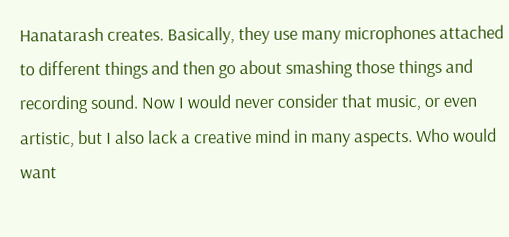Hanatarash creates. Basically, they use many microphones attached to different things and then go about smashing those things and recording sound. Now I would never consider that music, or even artistic, but I also lack a creative mind in many aspects. Who would want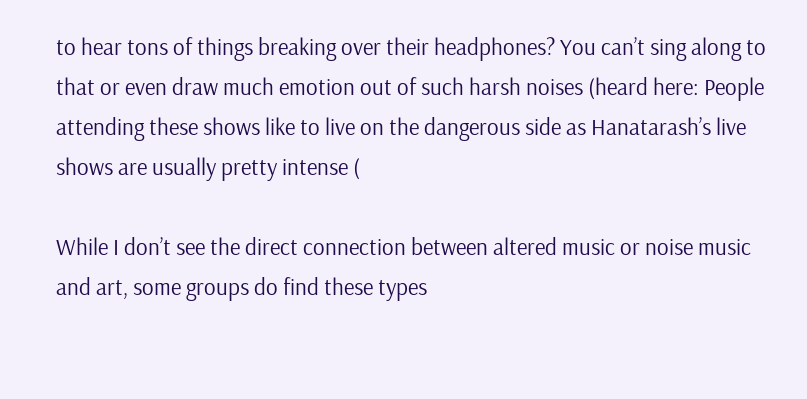to hear tons of things breaking over their headphones? You can’t sing along to that or even draw much emotion out of such harsh noises (heard here: People attending these shows like to live on the dangerous side as Hanatarash’s live shows are usually pretty intense (

While I don’t see the direct connection between altered music or noise music and art, some groups do find these types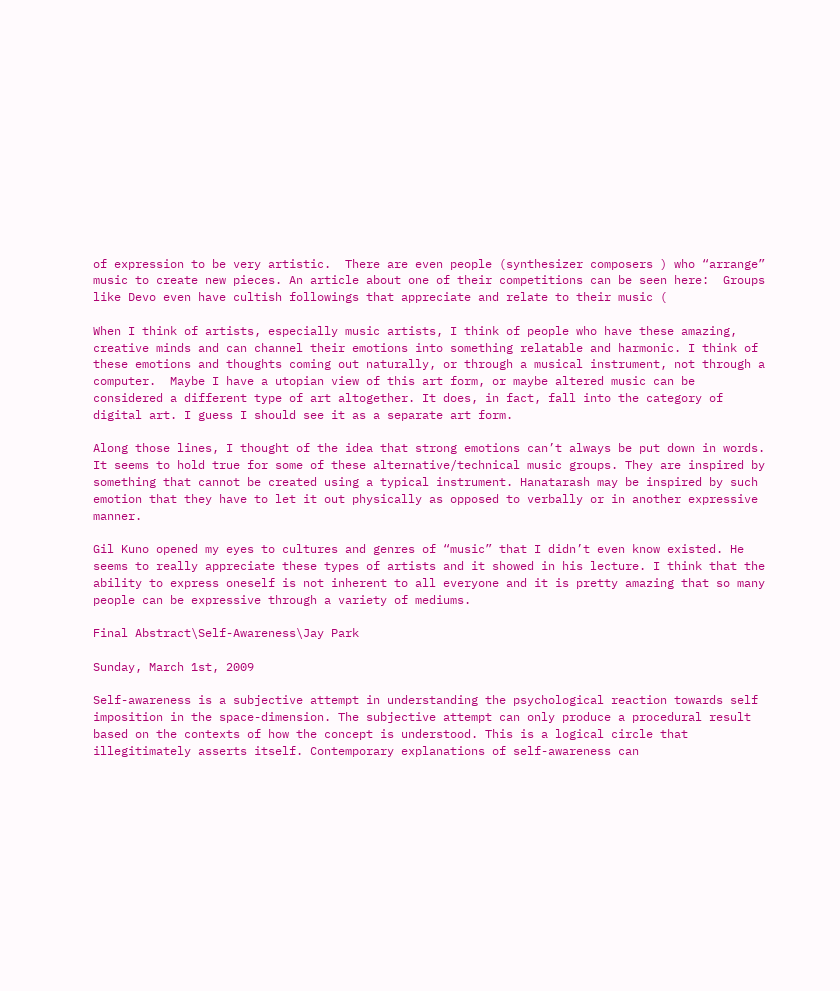of expression to be very artistic.  There are even people (synthesizer composers ) who “arrange” music to create new pieces. An article about one of their competitions can be seen here:  Groups like Devo even have cultish followings that appreciate and relate to their music (

When I think of artists, especially music artists, I think of people who have these amazing, creative minds and can channel their emotions into something relatable and harmonic. I think of these emotions and thoughts coming out naturally, or through a musical instrument, not through a computer.  Maybe I have a utopian view of this art form, or maybe altered music can be considered a different type of art altogether. It does, in fact, fall into the category of digital art. I guess I should see it as a separate art form.

Along those lines, I thought of the idea that strong emotions can’t always be put down in words. It seems to hold true for some of these alternative/technical music groups. They are inspired by something that cannot be created using a typical instrument. Hanatarash may be inspired by such emotion that they have to let it out physically as opposed to verbally or in another expressive manner.

Gil Kuno opened my eyes to cultures and genres of “music” that I didn’t even know existed. He seems to really appreciate these types of artists and it showed in his lecture. I think that the ability to express oneself is not inherent to all everyone and it is pretty amazing that so many people can be expressive through a variety of mediums.

Final Abstract\Self-Awareness\Jay Park

Sunday, March 1st, 2009

Self-awareness is a subjective attempt in understanding the psychological reaction towards self imposition in the space-dimension. The subjective attempt can only produce a procedural result based on the contexts of how the concept is understood. This is a logical circle that illegitimately asserts itself. Contemporary explanations of self-awareness can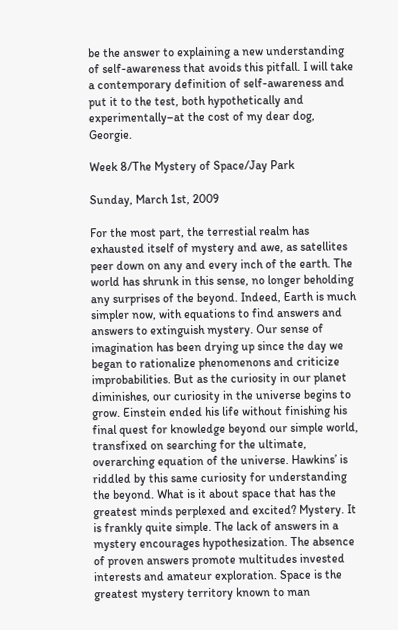be the answer to explaining a new understanding of self-awareness that avoids this pitfall. I will take a contemporary definition of self-awareness and put it to the test, both hypothetically and experimentally–at the cost of my dear dog, Georgie.

Week 8/The Mystery of Space/Jay Park

Sunday, March 1st, 2009

For the most part, the terrestial realm has exhausted itself of mystery and awe, as satellites peer down on any and every inch of the earth. The world has shrunk in this sense, no longer beholding any surprises of the beyond. Indeed, Earth is much simpler now, with equations to find answers and answers to extinguish mystery. Our sense of imagination has been drying up since the day we began to rationalize phenomenons and criticize improbabilities. But as the curiosity in our planet diminishes, our curiosity in the universe begins to grow. Einstein ended his life without finishing his final quest for knowledge beyond our simple world, transfixed on searching for the ultimate, overarching equation of the universe. Hawkins’ is riddled by this same curiosity for understanding the beyond. What is it about space that has the greatest minds perplexed and excited? Mystery. It is frankly quite simple. The lack of answers in a mystery encourages hypothesization. The absence of proven answers promote multitudes invested interests and amateur exploration. Space is the greatest mystery territory known to man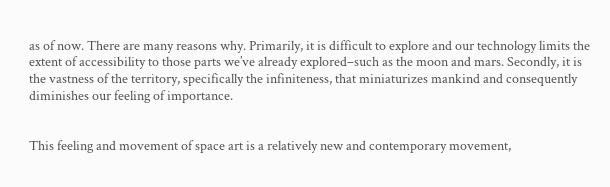as of now. There are many reasons why. Primarily, it is difficult to explore and our technology limits the extent of accessibility to those parts we’ve already explored–such as the moon and mars. Secondly, it is the vastness of the territory, specifically the infiniteness, that miniaturizes mankind and consequently diminishes our feeling of importance.


This feeling and movement of space art is a relatively new and contemporary movement,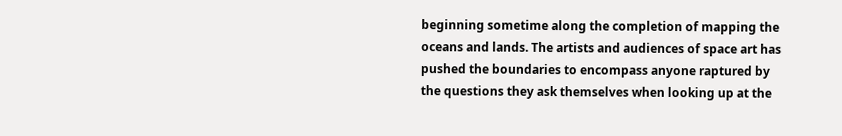beginning sometime along the completion of mapping the oceans and lands. The artists and audiences of space art has pushed the boundaries to encompass anyone raptured by the questions they ask themselves when looking up at the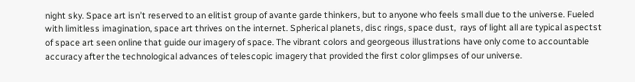night sky. Space art isn’t reserved to an elitist group of avante garde thinkers, but to anyone who feels small due to the universe. Fueled with limitless imagination, space art thrives on the internet. Spherical planets, disc rings, space dust,  rays of light all are typical aspectst of space art seen online that guide our imagery of space. The vibrant colors and georgeous illustrations have only come to accountable accuracy after the technological advances of telescopic imagery that provided the first color glimpses of our universe.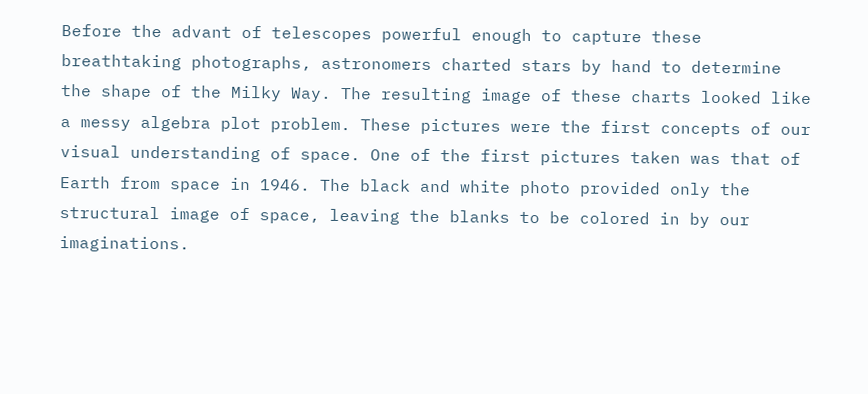Before the advant of telescopes powerful enough to capture these breathtaking photographs, astronomers charted stars by hand to determine the shape of the Milky Way. The resulting image of these charts looked like a messy algebra plot problem. These pictures were the first concepts of our visual understanding of space. One of the first pictures taken was that of Earth from space in 1946. The black and white photo provided only the structural image of space, leaving the blanks to be colored in by our imaginations.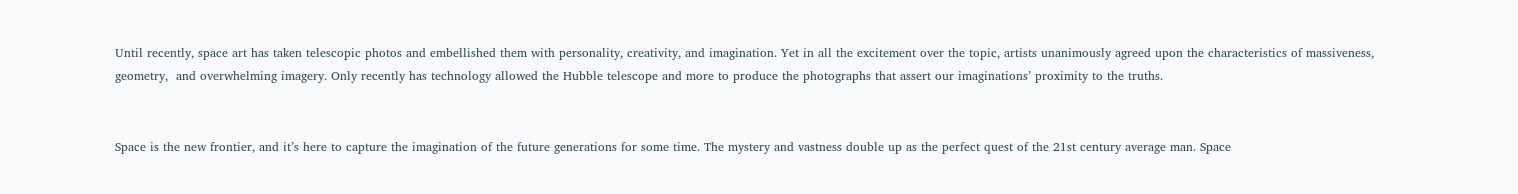Until recently, space art has taken telescopic photos and embellished them with personality, creativity, and imagination. Yet in all the excitement over the topic, artists unanimously agreed upon the characteristics of massiveness, geometry,  and overwhelming imagery. Only recently has technology allowed the Hubble telescope and more to produce the photographs that assert our imaginations’ proximity to the truths.


Space is the new frontier, and it’s here to capture the imagination of the future generations for some time. The mystery and vastness double up as the perfect quest of the 21st century average man. Space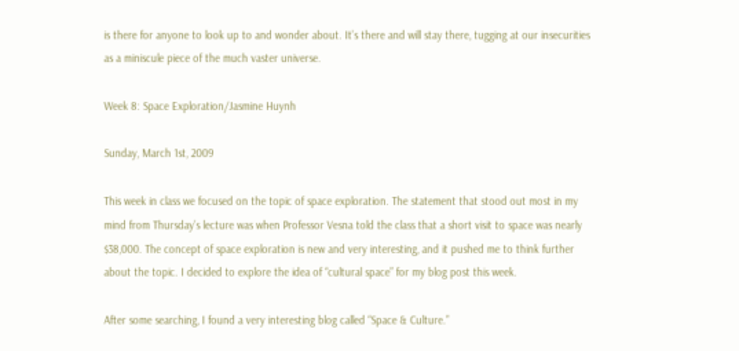is there for anyone to look up to and wonder about. It’s there and will stay there, tugging at our insecurities as a miniscule piece of the much vaster universe.

Week 8: Space Exploration/Jasmine Huynh

Sunday, March 1st, 2009

This week in class we focused on the topic of space exploration. The statement that stood out most in my mind from Thursday’s lecture was when Professor Vesna told the class that a short visit to space was nearly $38,000. The concept of space exploration is new and very interesting, and it pushed me to think further about the topic. I decided to explore the idea of “cultural space” for my blog post this week.

After some searching, I found a very interesting blog called “Space & Culture.”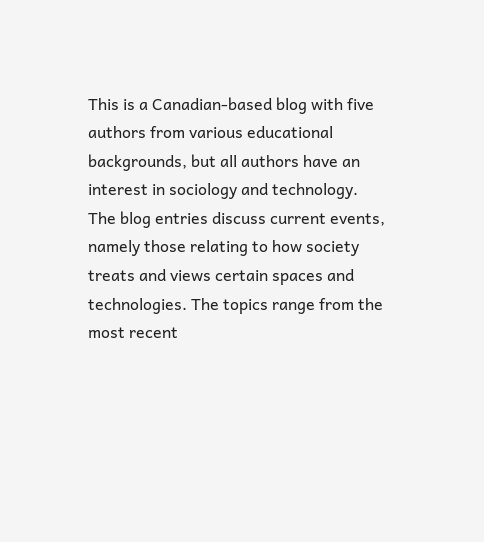This is a Canadian-based blog with five authors from various educational backgrounds, but all authors have an interest in sociology and technology.  The blog entries discuss current events, namely those relating to how society treats and views certain spaces and technologies. The topics range from the most recent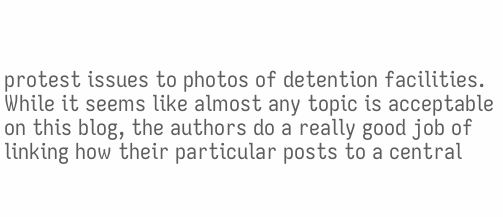protest issues to photos of detention facilities. While it seems like almost any topic is acceptable on this blog, the authors do a really good job of linking how their particular posts to a central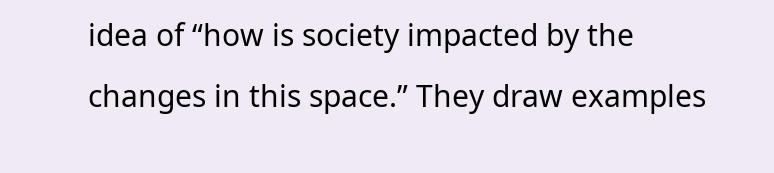idea of “how is society impacted by the changes in this space.” They draw examples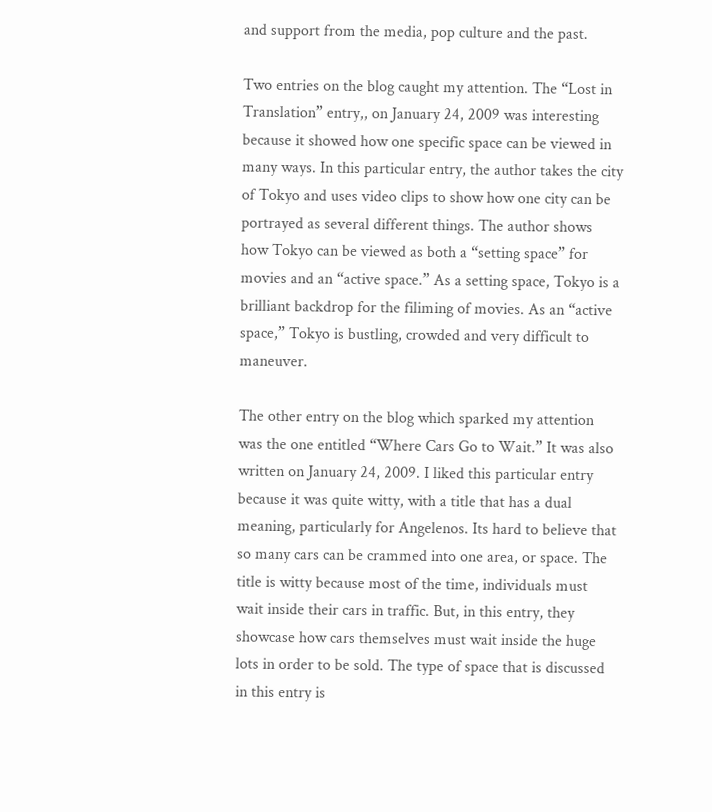and support from the media, pop culture and the past.

Two entries on the blog caught my attention. The “Lost in Translation” entry,, on January 24, 2009 was interesting because it showed how one specific space can be viewed in many ways. In this particular entry, the author takes the city of Tokyo and uses video clips to show how one city can be portrayed as several different things. The author shows how Tokyo can be viewed as both a “setting space” for movies and an “active space.” As a setting space, Tokyo is a brilliant backdrop for the filiming of movies. As an “active space,” Tokyo is bustling, crowded and very difficult to maneuver.

The other entry on the blog which sparked my attention was the one entitled “Where Cars Go to Wait.” It was also written on January 24, 2009. I liked this particular entry because it was quite witty, with a title that has a dual meaning, particularly for Angelenos. Its hard to believe that so many cars can be crammed into one area, or space. The title is witty because most of the time, individuals must wait inside their cars in traffic. But, in this entry, they showcase how cars themselves must wait inside the huge lots in order to be sold. The type of space that is discussed in this entry is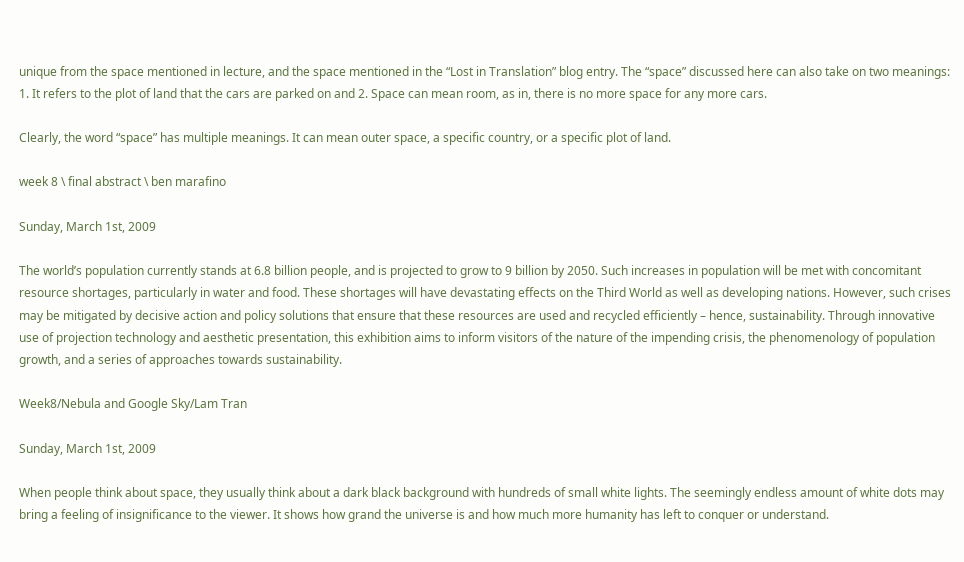unique from the space mentioned in lecture, and the space mentioned in the “Lost in Translation” blog entry. The “space” discussed here can also take on two meanings: 1. It refers to the plot of land that the cars are parked on and 2. Space can mean room, as in, there is no more space for any more cars.

Clearly, the word “space” has multiple meanings. It can mean outer space, a specific country, or a specific plot of land.

week 8 \ final abstract \ ben marafino

Sunday, March 1st, 2009

The world’s population currently stands at 6.8 billion people, and is projected to grow to 9 billion by 2050. Such increases in population will be met with concomitant resource shortages, particularly in water and food. These shortages will have devastating effects on the Third World as well as developing nations. However, such crises may be mitigated by decisive action and policy solutions that ensure that these resources are used and recycled efficiently – hence, sustainability. Through innovative use of projection technology and aesthetic presentation, this exhibition aims to inform visitors of the nature of the impending crisis, the phenomenology of population growth, and a series of approaches towards sustainability.

Week8/Nebula and Google Sky/Lam Tran

Sunday, March 1st, 2009

When people think about space, they usually think about a dark black background with hundreds of small white lights. The seemingly endless amount of white dots may bring a feeling of insignificance to the viewer. It shows how grand the universe is and how much more humanity has left to conquer or understand.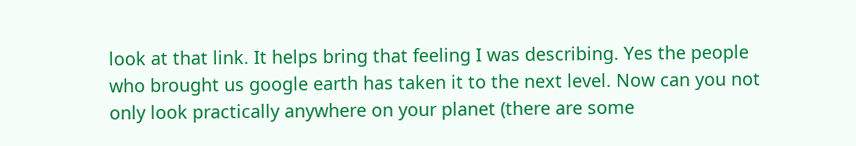look at that link. It helps bring that feeling I was describing. Yes the people who brought us google earth has taken it to the next level. Now can you not only look practically anywhere on your planet (there are some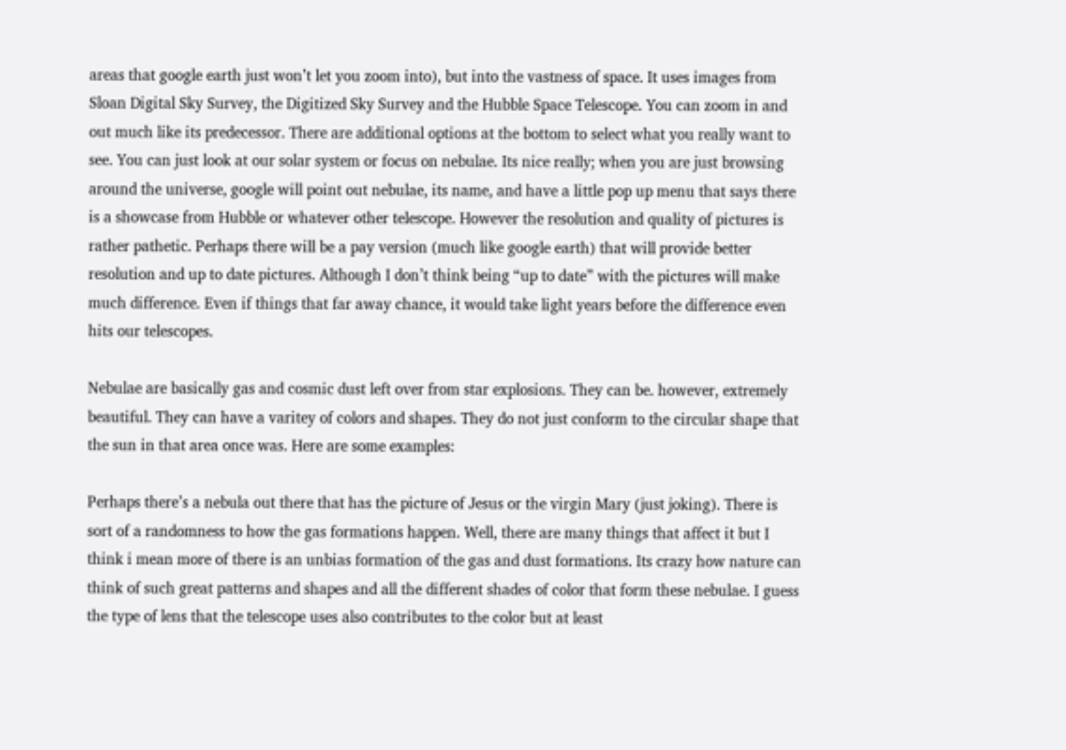areas that google earth just won’t let you zoom into), but into the vastness of space. It uses images from Sloan Digital Sky Survey, the Digitized Sky Survey and the Hubble Space Telescope. You can zoom in and out much like its predecessor. There are additional options at the bottom to select what you really want to see. You can just look at our solar system or focus on nebulae. Its nice really; when you are just browsing around the universe, google will point out nebulae, its name, and have a little pop up menu that says there is a showcase from Hubble or whatever other telescope. However the resolution and quality of pictures is rather pathetic. Perhaps there will be a pay version (much like google earth) that will provide better resolution and up to date pictures. Although I don’t think being “up to date” with the pictures will make much difference. Even if things that far away chance, it would take light years before the difference even hits our telescopes.

Nebulae are basically gas and cosmic dust left over from star explosions. They can be. however, extremely beautiful. They can have a varitey of colors and shapes. They do not just conform to the circular shape that the sun in that area once was. Here are some examples:

Perhaps there’s a nebula out there that has the picture of Jesus or the virgin Mary (just joking). There is sort of a randomness to how the gas formations happen. Well, there are many things that affect it but I think i mean more of there is an unbias formation of the gas and dust formations. Its crazy how nature can think of such great patterns and shapes and all the different shades of color that form these nebulae. I guess the type of lens that the telescope uses also contributes to the color but at least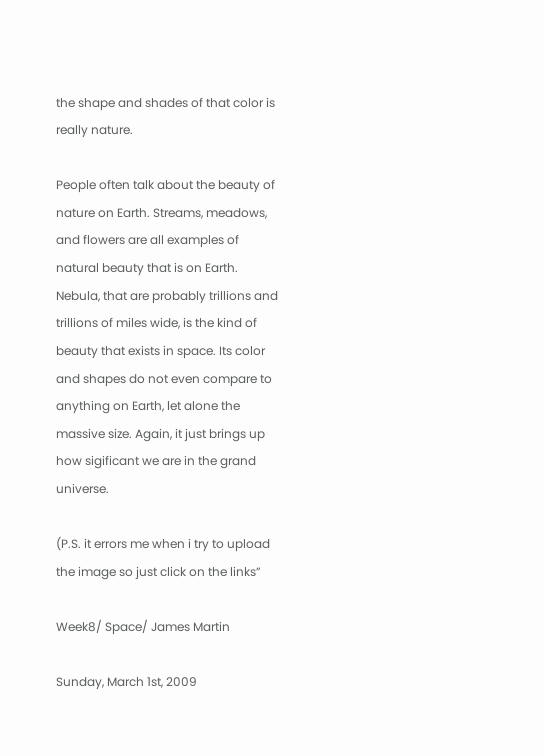the shape and shades of that color is really nature.

People often talk about the beauty of nature on Earth. Streams, meadows, and flowers are all examples of natural beauty that is on Earth. Nebula, that are probably trillions and trillions of miles wide, is the kind of beauty that exists in space. Its color and shapes do not even compare to anything on Earth, let alone the massive size. Again, it just brings up how sigificant we are in the grand universe.

(P.S. it errors me when i try to upload the image so just click on the links”

Week8/ Space/ James Martin

Sunday, March 1st, 2009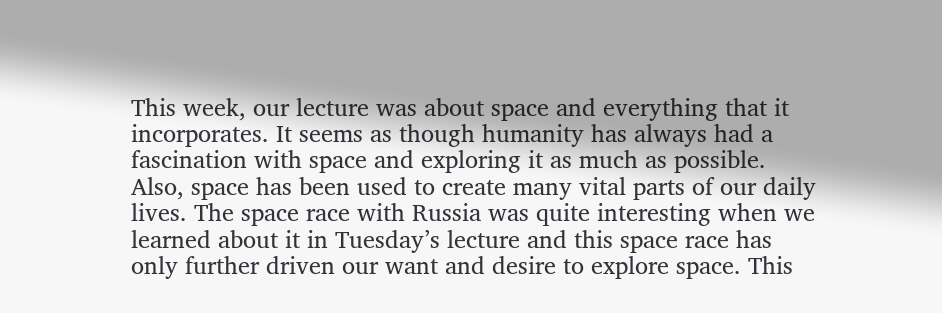This week, our lecture was about space and everything that it incorporates. It seems as though humanity has always had a fascination with space and exploring it as much as possible. Also, space has been used to create many vital parts of our daily lives. The space race with Russia was quite interesting when we learned about it in Tuesday’s lecture and this space race has only further driven our want and desire to explore space. This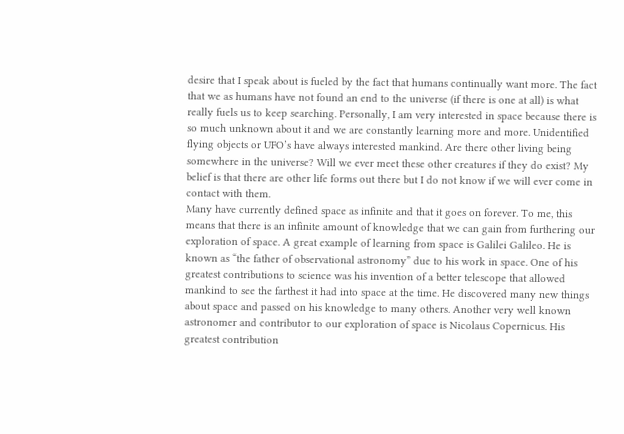desire that I speak about is fueled by the fact that humans continually want more. The fact that we as humans have not found an end to the universe (if there is one at all) is what really fuels us to keep searching. Personally, I am very interested in space because there is so much unknown about it and we are constantly learning more and more. Unidentified flying objects or UFO’s have always interested mankind. Are there other living being somewhere in the universe? Will we ever meet these other creatures if they do exist? My belief is that there are other life forms out there but I do not know if we will ever come in contact with them.
Many have currently defined space as infinite and that it goes on forever. To me, this means that there is an infinite amount of knowledge that we can gain from furthering our exploration of space. A great example of learning from space is Galilei Galileo. He is known as “the father of observational astronomy” due to his work in space. One of his greatest contributions to science was his invention of a better telescope that allowed mankind to see the farthest it had into space at the time. He discovered many new things about space and passed on his knowledge to many others. Another very well known astronomer and contributor to our exploration of space is Nicolaus Copernicus. His greatest contribution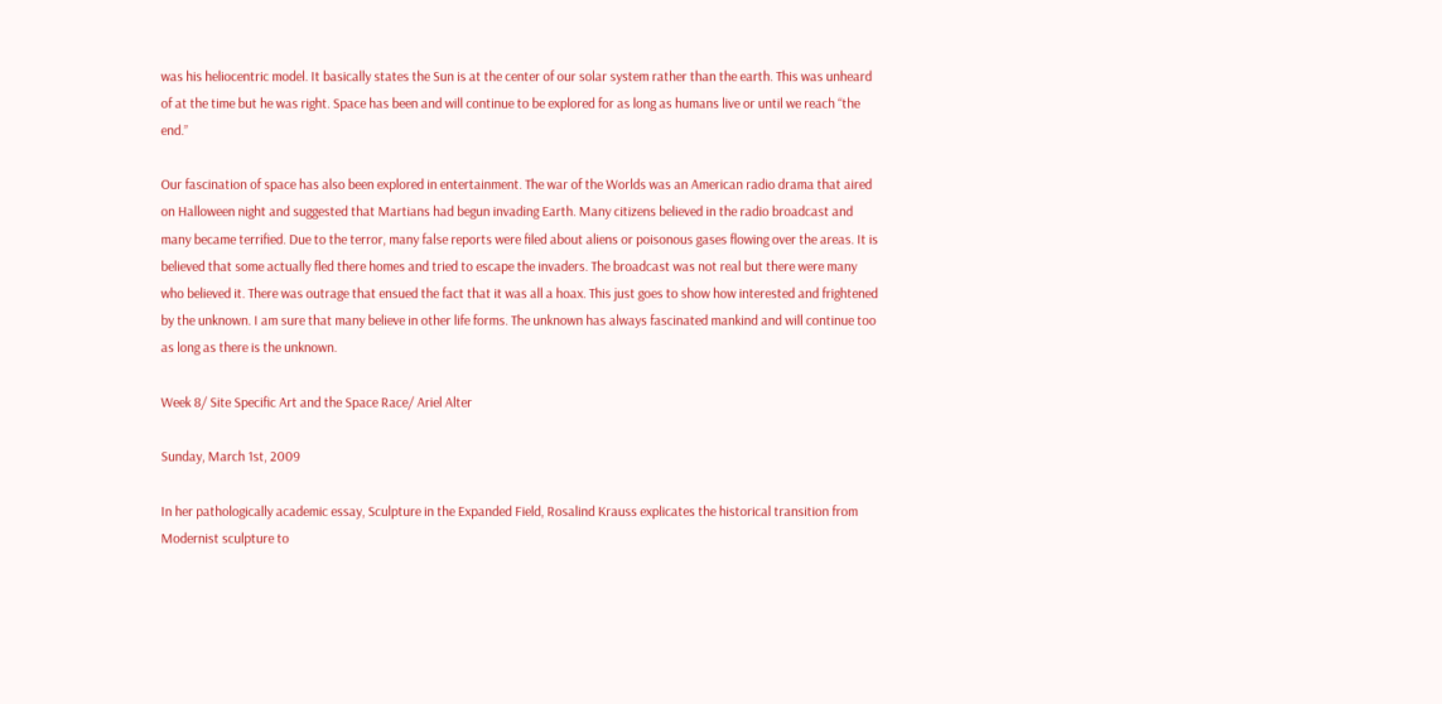was his heliocentric model. It basically states the Sun is at the center of our solar system rather than the earth. This was unheard of at the time but he was right. Space has been and will continue to be explored for as long as humans live or until we reach “the end.”

Our fascination of space has also been explored in entertainment. The war of the Worlds was an American radio drama that aired on Halloween night and suggested that Martians had begun invading Earth. Many citizens believed in the radio broadcast and many became terrified. Due to the terror, many false reports were filed about aliens or poisonous gases flowing over the areas. It is believed that some actually fled there homes and tried to escape the invaders. The broadcast was not real but there were many who believed it. There was outrage that ensued the fact that it was all a hoax. This just goes to show how interested and frightened by the unknown. I am sure that many believe in other life forms. The unknown has always fascinated mankind and will continue too as long as there is the unknown.

Week 8/ Site Specific Art and the Space Race/ Ariel Alter

Sunday, March 1st, 2009

In her pathologically academic essay, Sculpture in the Expanded Field, Rosalind Krauss explicates the historical transition from Modernist sculpture to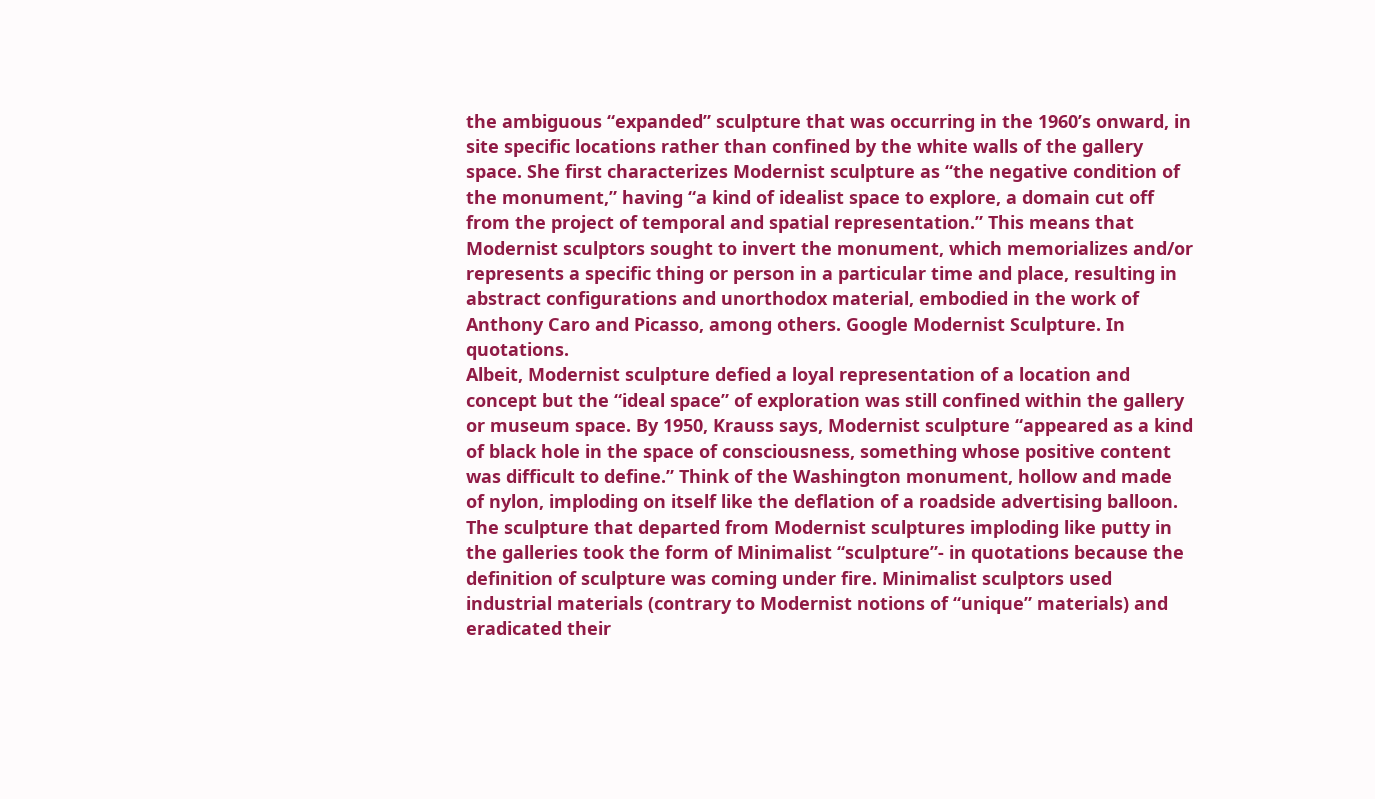the ambiguous “expanded” sculpture that was occurring in the 1960’s onward, in site specific locations rather than confined by the white walls of the gallery space. She first characterizes Modernist sculpture as “the negative condition of the monument,” having “a kind of idealist space to explore, a domain cut off from the project of temporal and spatial representation.” This means that Modernist sculptors sought to invert the monument, which memorializes and/or represents a specific thing or person in a particular time and place, resulting in abstract configurations and unorthodox material, embodied in the work of Anthony Caro and Picasso, among others. Google Modernist Sculpture. In quotations.
Albeit, Modernist sculpture defied a loyal representation of a location and concept but the “ideal space” of exploration was still confined within the gallery or museum space. By 1950, Krauss says, Modernist sculpture “appeared as a kind of black hole in the space of consciousness, something whose positive content was difficult to define.” Think of the Washington monument, hollow and made of nylon, imploding on itself like the deflation of a roadside advertising balloon.
The sculpture that departed from Modernist sculptures imploding like putty in the galleries took the form of Minimalist “sculpture”- in quotations because the definition of sculpture was coming under fire. Minimalist sculptors used industrial materials (contrary to Modernist notions of “unique” materials) and eradicated their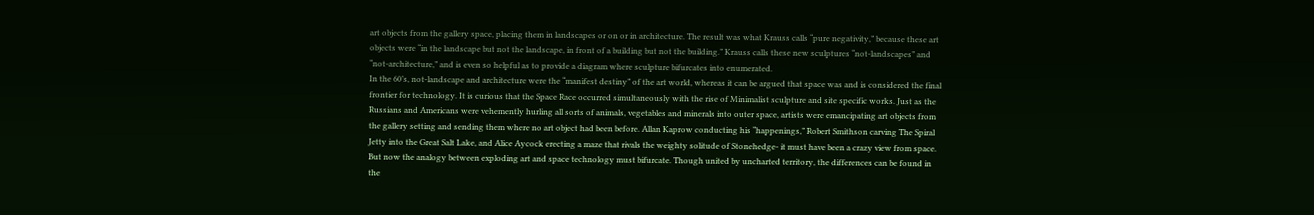art objects from the gallery space, placing them in landscapes or on or in architecture. The result was what Krauss calls “pure negativity,” because these art objects were “in the landscape but not the landscape, in front of a building but not the building.” Krauss calls these new sculptures “not-landscapes” and “not-architecture,” and is even so helpful as to provide a diagram where sculpture bifurcates into enumerated.
In the 60’s, not-landscape and architecture were the “manifest destiny” of the art world, whereas it can be argued that space was and is considered the final frontier for technology. It is curious that the Space Race occurred simultaneously with the rise of Minimalist sculpture and site specific works. Just as the Russians and Americans were vehemently hurling all sorts of animals, vegetables and minerals into outer space, artists were emancipating art objects from the gallery setting and sending them where no art object had been before. Allan Kaprow conducting his “happenings,” Robert Smithson carving The Spiral Jetty into the Great Salt Lake, and Alice Aycock erecting a maze that rivals the weighty solitude of Stonehedge- it must have been a crazy view from space.
But now the analogy between exploding art and space technology must bifurcate. Though united by uncharted territory, the differences can be found in the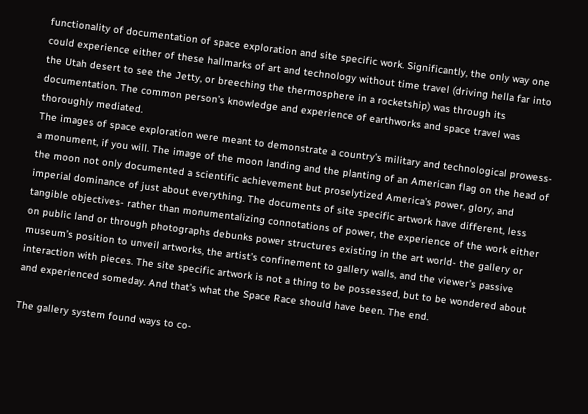functionality of documentation of space exploration and site specific work. Significantly, the only way one could experience either of these hallmarks of art and technology without time travel (driving hella far into the Utah desert to see the Jetty, or breeching the thermosphere in a rocketship) was through its documentation. The common person’s knowledge and experience of earthworks and space travel was thoroughly mediated.
The images of space exploration were meant to demonstrate a country’s military and technological prowess- a monument, if you will. The image of the moon landing and the planting of an American flag on the head of the moon not only documented a scientific achievement but proselytized America’s power, glory, and imperial dominance of just about everything. The documents of site specific artwork have different, less tangible objectives- rather than monumentalizing connotations of power, the experience of the work either on public land or through photographs debunks power structures existing in the art world- the gallery or museum’s position to unveil artworks, the artist’s confinement to gallery walls, and the viewer’s passive interaction with pieces. The site specific artwork is not a thing to be possessed, but to be wondered about and experienced someday. And that’s what the Space Race should have been. The end.

The gallery system found ways to co-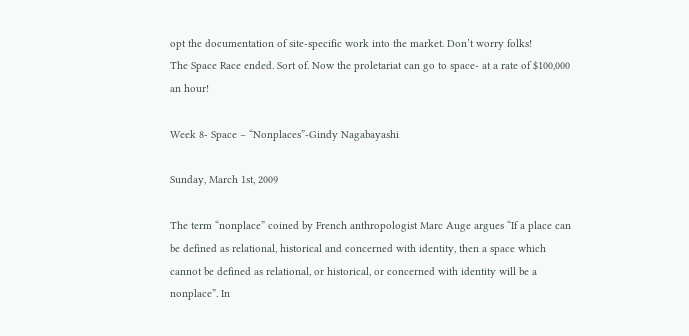opt the documentation of site-specific work into the market. Don’t worry folks!
The Space Race ended. Sort of. Now the proletariat can go to space- at a rate of $100,000 an hour!

Week 8- Space – “Nonplaces”-Gindy Nagabayashi

Sunday, March 1st, 2009

The term “nonplace” coined by French anthropologist Marc Auge argues “If a place can be defined as relational, historical and concerned with identity, then a space which cannot be defined as relational, or historical, or concerned with identity will be a nonplace”. In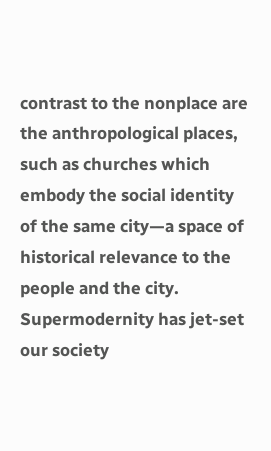contrast to the nonplace are the anthropological places, such as churches which embody the social identity of the same city—a space of historical relevance to the people and the city. Supermodernity has jet-set our society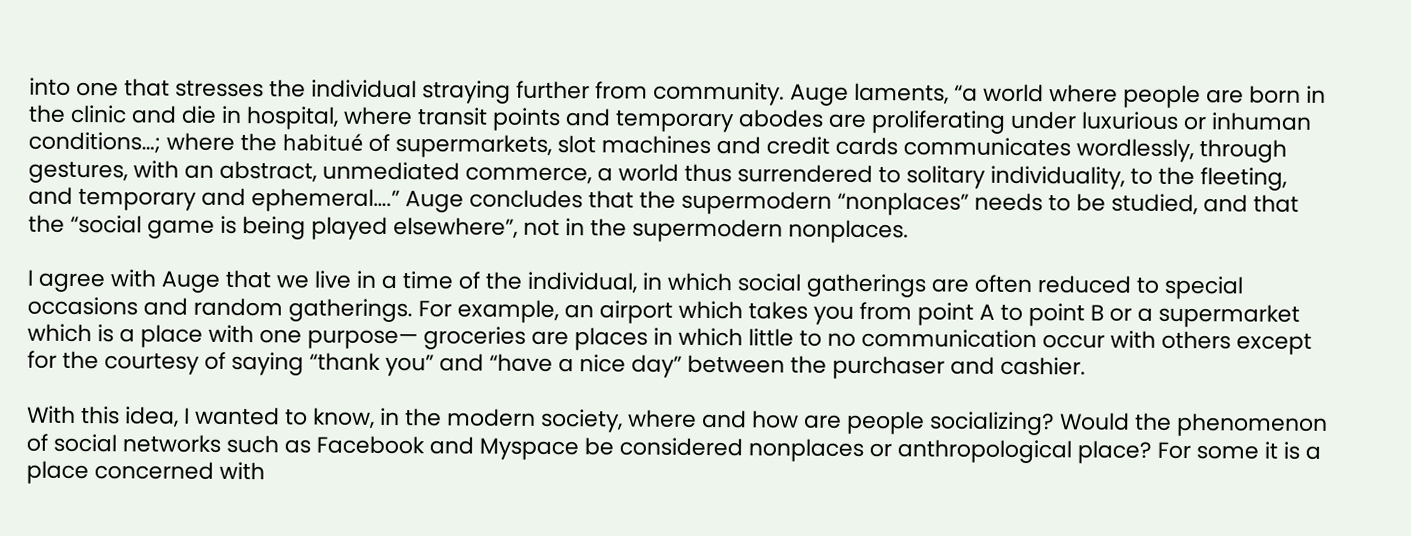into one that stresses the individual straying further from community. Auge laments, “a world where people are born in the clinic and die in hospital, where transit points and temporary abodes are proliferating under luxurious or inhuman conditions…; where the habitué of supermarkets, slot machines and credit cards communicates wordlessly, through gestures, with an abstract, unmediated commerce, a world thus surrendered to solitary individuality, to the fleeting, and temporary and ephemeral….” Auge concludes that the supermodern “nonplaces” needs to be studied, and that the “social game is being played elsewhere”, not in the supermodern nonplaces.

I agree with Auge that we live in a time of the individual, in which social gatherings are often reduced to special occasions and random gatherings. For example, an airport which takes you from point A to point B or a supermarket which is a place with one purpose— groceries are places in which little to no communication occur with others except for the courtesy of saying “thank you” and “have a nice day” between the purchaser and cashier.

With this idea, I wanted to know, in the modern society, where and how are people socializing? Would the phenomenon of social networks such as Facebook and Myspace be considered nonplaces or anthropological place? For some it is a place concerned with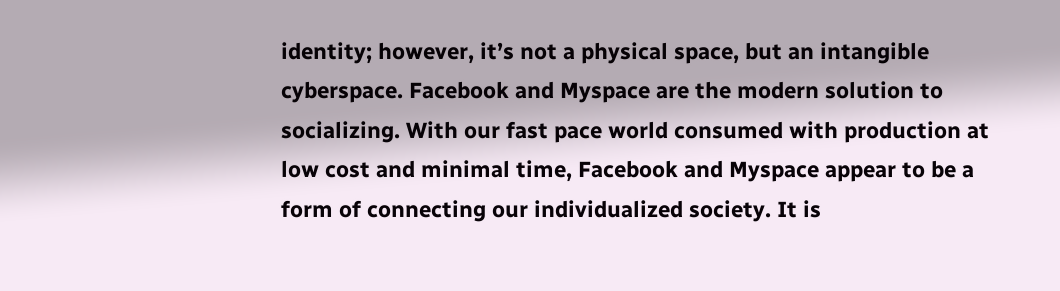identity; however, it’s not a physical space, but an intangible cyberspace. Facebook and Myspace are the modern solution to socializing. With our fast pace world consumed with production at low cost and minimal time, Facebook and Myspace appear to be a form of connecting our individualized society. It is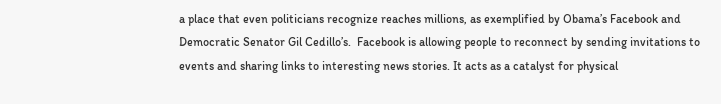a place that even politicians recognize reaches millions, as exemplified by Obama’s Facebook and Democratic Senator Gil Cedillo’s.  Facebook is allowing people to reconnect by sending invitations to events and sharing links to interesting news stories. It acts as a catalyst for physical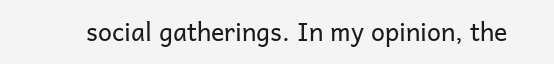social gatherings. In my opinion, the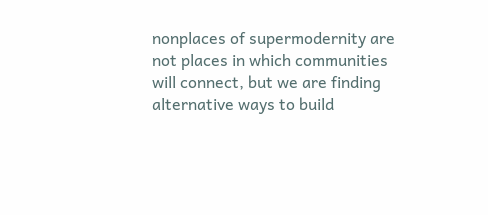nonplaces of supermodernity are not places in which communities will connect, but we are finding alternative ways to build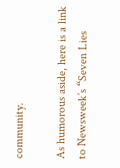community.

As humorous aside, here is a link to Newsweek’s “Seven Lies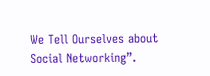We Tell Ourselves about Social Networking”.